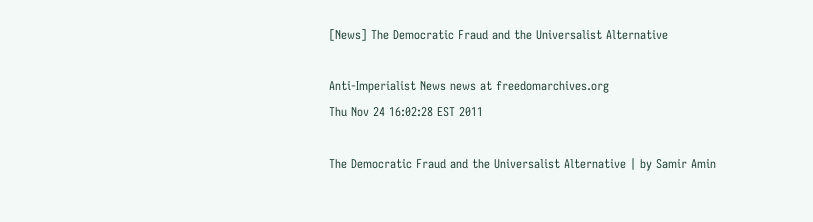[News] The Democratic Fraud and the Universalist Alternative

Anti-Imperialist News news at freedomarchives.org
Thu Nov 24 16:02:28 EST 2011

The Democratic Fraud and the Universalist Alternative | by Samir Amin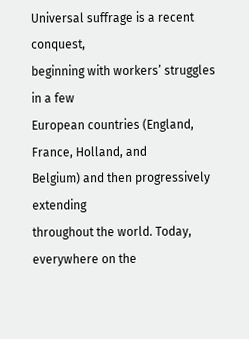Universal suffrage is a recent conquest,
beginning with workers’ struggles in a few
European countries (England, France, Holland, and
Belgium) and then progressively extending
throughout the world. Today, everywhere on the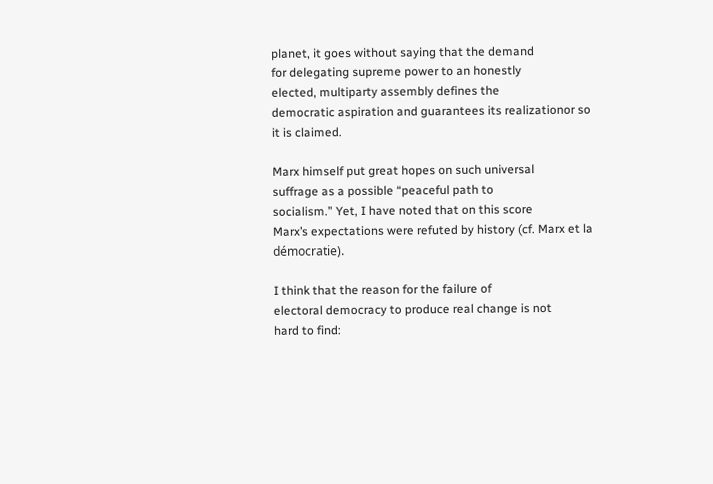planet, it goes without saying that the demand
for delegating supreme power to an honestly
elected, multiparty assembly defines the
democratic aspiration and guarantees its realizationor so it is claimed.

Marx himself put great hopes on such universal
suffrage as a possible “peaceful path to
socialism.” Yet, I have noted that on this score
Marx’s expectations were refuted by history (cf. Marx et la démocratie).

I think that the reason for the failure of
electoral democracy to produce real change is not
hard to find: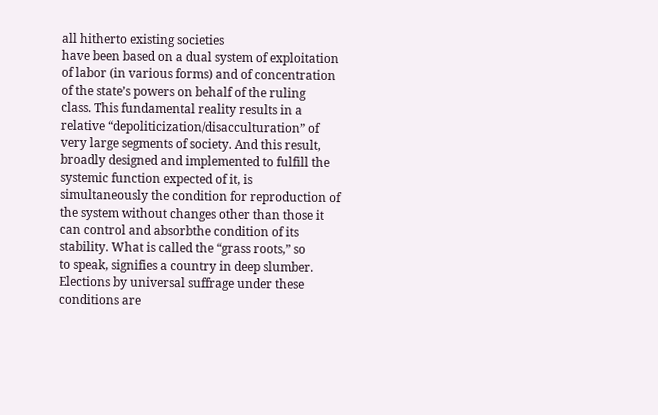all hitherto existing societies
have been based on a dual system of exploitation
of labor (in various forms) and of concentration
of the state’s powers on behalf of the ruling
class. This fundamental reality results in a
relative “depoliticization/disacculturation” of
very large segments of society. And this result,
broadly designed and implemented to fulfill the
systemic function expected of it, is
simultaneously the condition for reproduction of
the system without changes other than those it
can control and absorbthe condition of its
stability. What is called the “grass roots,” so
to speak, signifies a country in deep slumber.
Elections by universal suffrage under these
conditions are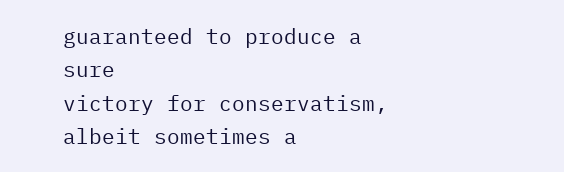guaranteed to produce a sure
victory for conservatism, albeit sometimes a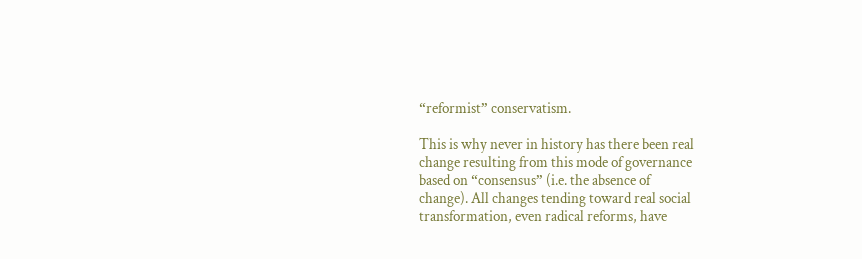“reformist” conservatism.

This is why never in history has there been real
change resulting from this mode of governance
based on “consensus” (i.e. the absence of
change). All changes tending toward real social
transformation, even radical reforms, have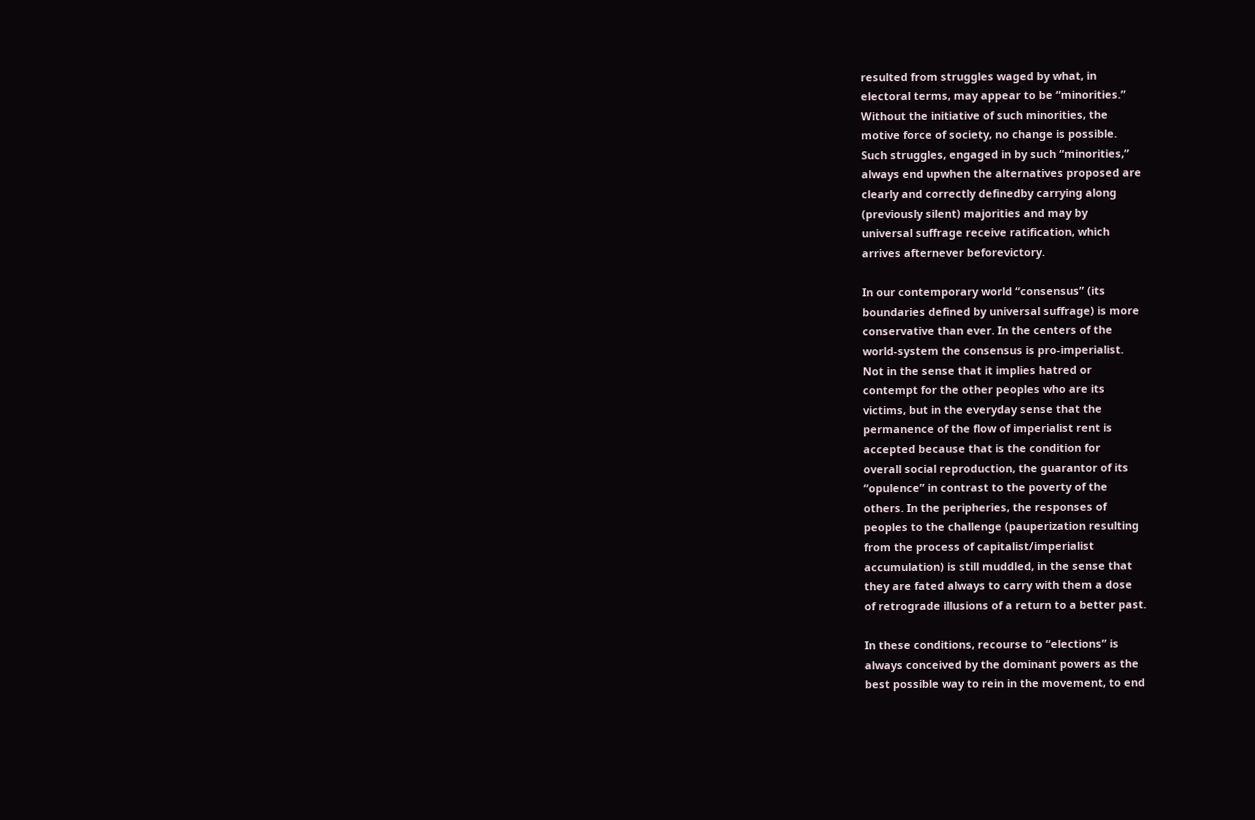resulted from struggles waged by what, in
electoral terms, may appear to be “minorities.”
Without the initiative of such minorities, the
motive force of society, no change is possible.
Such struggles, engaged in by such “minorities,”
always end upwhen the alternatives proposed are
clearly and correctly definedby carrying along
(previously silent) majorities and may by
universal suffrage receive ratification, which
arrives afternever beforevictory.

In our contemporary world “consensus” (its
boundaries defined by universal suffrage) is more
conservative than ever. In the centers of the
world-system the consensus is pro-imperialist.
Not in the sense that it implies hatred or
contempt for the other peoples who are its
victims, but in the everyday sense that the
permanence of the flow of imperialist rent is
accepted because that is the condition for
overall social reproduction, the guarantor of its
“opulence” in contrast to the poverty of the
others. In the peripheries, the responses of
peoples to the challenge (pauperization resulting
from the process of capitalist/imperialist
accumulation) is still muddled, in the sense that
they are fated always to carry with them a dose
of retrograde illusions of a return to a better past.

In these conditions, recourse to “elections” is
always conceived by the dominant powers as the
best possible way to rein in the movement, to end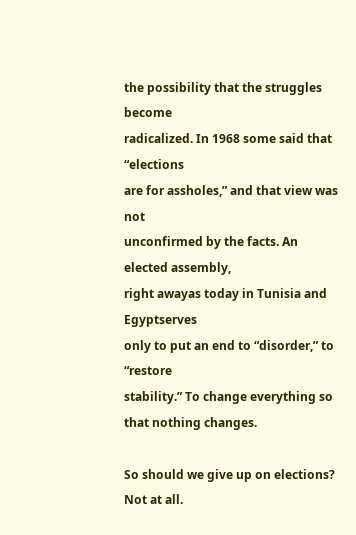the possibility that the struggles become
radicalized. In 1968 some said that “elections
are for assholes,” and that view was not
unconfirmed by the facts. An elected assembly,
right awayas today in Tunisia and Egyptserves
only to put an end to “disorder,” to “restore
stability.” To change everything so that nothing changes.

So should we give up on elections? Not at all.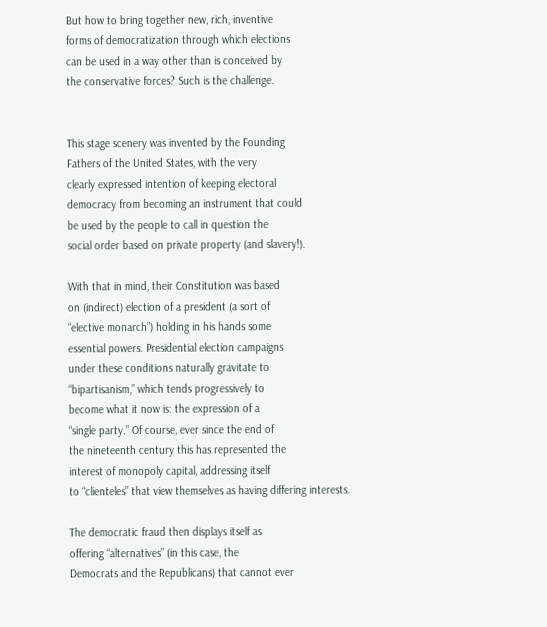But how to bring together new, rich, inventive
forms of democratization through which elections
can be used in a way other than is conceived by
the conservative forces? Such is the challenge.


This stage scenery was invented by the Founding
Fathers of the United States, with the very
clearly expressed intention of keeping electoral
democracy from becoming an instrument that could
be used by the people to call in question the
social order based on private property (and slavery!).

With that in mind, their Constitution was based
on (indirect) election of a president (a sort of
“elective monarch”) holding in his hands some
essential powers. Presidential election campaigns
under these conditions naturally gravitate to
“bipartisanism,” which tends progressively to
become what it now is: the expression of a
“single party.” Of course, ever since the end of
the nineteenth century this has represented the
interest of monopoly capital, addressing itself
to “clienteles” that view themselves as having differing interests.

The democratic fraud then displays itself as
offering “alternatives” (in this case, the
Democrats and the Republicans) that cannot ever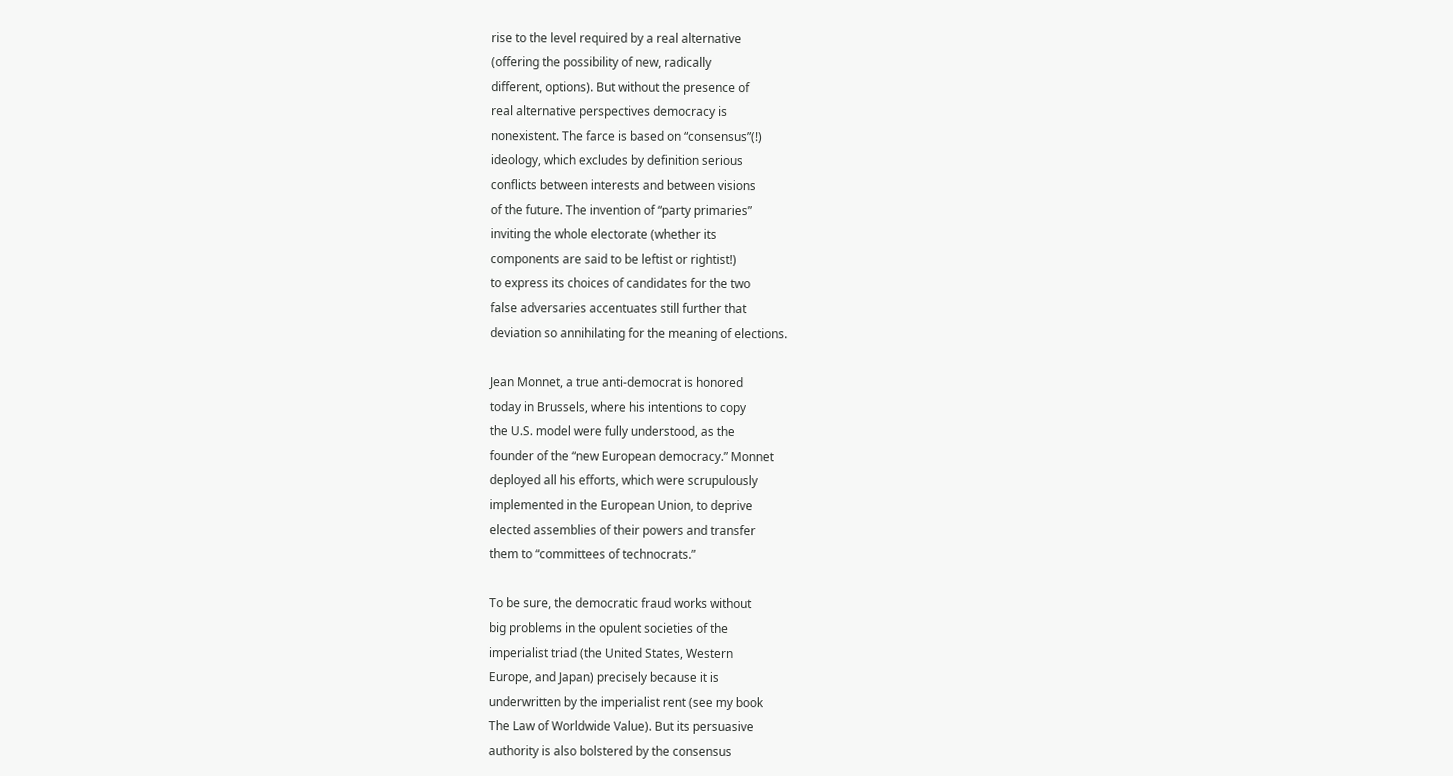rise to the level required by a real alternative
(offering the possibility of new, radically
different, options). But without the presence of
real alternative perspectives democracy is
nonexistent. The farce is based on “consensus”(!)
ideology, which excludes by definition serious
conflicts between interests and between visions
of the future. The invention of “party primaries”
inviting the whole electorate (whether its
components are said to be leftist or rightist!)
to express its choices of candidates for the two
false adversaries accentuates still further that
deviation so annihilating for the meaning of elections.

Jean Monnet, a true anti-democrat is honored
today in Brussels, where his intentions to copy
the U.S. model were fully understood, as the
founder of the “new European democracy.” Monnet
deployed all his efforts, which were scrupulously
implemented in the European Union, to deprive
elected assemblies of their powers and transfer
them to “committees of technocrats.”

To be sure, the democratic fraud works without
big problems in the opulent societies of the
imperialist triad (the United States, Western
Europe, and Japan) precisely because it is
underwritten by the imperialist rent (see my book
The Law of Worldwide Value). But its persuasive
authority is also bolstered by the consensus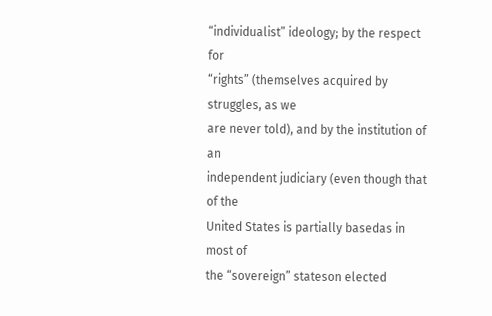“individualist” ideology; by the respect for
“rights” (themselves acquired by struggles, as we
are never told), and by the institution of an
independent judiciary (even though that of the
United States is partially basedas in most of
the “sovereign” stateson elected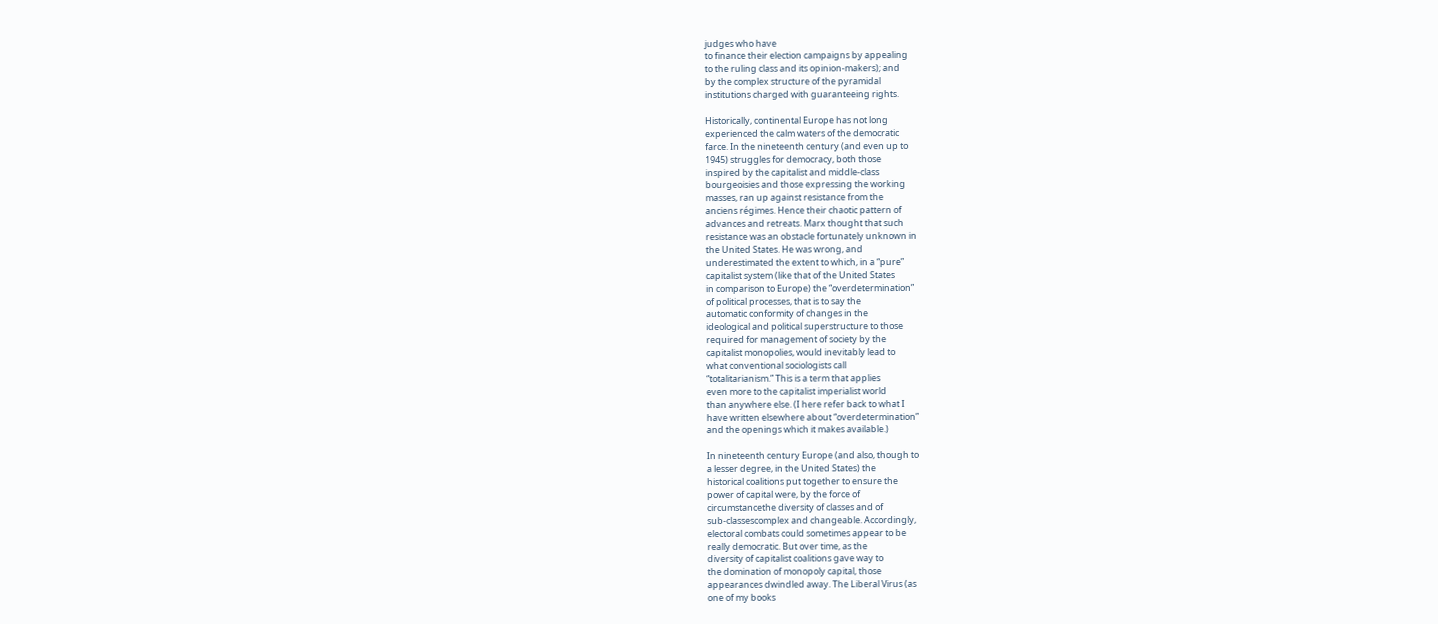judges who have
to finance their election campaigns by appealing
to the ruling class and its opinion-makers); and
by the complex structure of the pyramidal
institutions charged with guaranteeing rights.

Historically, continental Europe has not long
experienced the calm waters of the democratic
farce. In the nineteenth century (and even up to
1945) struggles for democracy, both those
inspired by the capitalist and middle-class
bourgeoisies and those expressing the working
masses, ran up against resistance from the
anciens régimes. Hence their chaotic pattern of
advances and retreats. Marx thought that such
resistance was an obstacle fortunately unknown in
the United States. He was wrong, and
underestimated the extent to which, in a “pure”
capitalist system (like that of the United States
in comparison to Europe) the “overdetermination”
of political processes, that is to say the
automatic conformity of changes in the
ideological and political superstructure to those
required for management of society by the
capitalist monopolies, would inevitably lead to
what conventional sociologists call
“totalitarianism.” This is a term that applies
even more to the capitalist imperialist world
than anywhere else. (I here refer back to what I
have written elsewhere about “overdetermination”
and the openings which it makes available.)

In nineteenth century Europe (and also, though to
a lesser degree, in the United States) the
historical coalitions put together to ensure the
power of capital were, by the force of
circumstancethe diversity of classes and of
sub-classescomplex and changeable. Accordingly,
electoral combats could sometimes appear to be
really democratic. But over time, as the
diversity of capitalist coalitions gave way to
the domination of monopoly capital, those
appearances dwindled away. The Liberal Virus (as
one of my books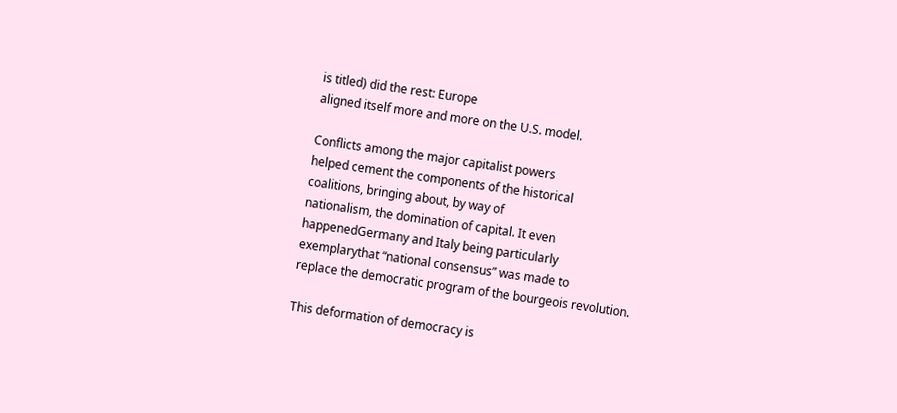is titled) did the rest: Europe
aligned itself more and more on the U.S. model.

Conflicts among the major capitalist powers
helped cement the components of the historical
coalitions, bringing about, by way of
nationalism, the domination of capital. It even
happenedGermany and Italy being particularly
exemplarythat “national consensus” was made to
replace the democratic program of the bourgeois revolution.

This deformation of democracy is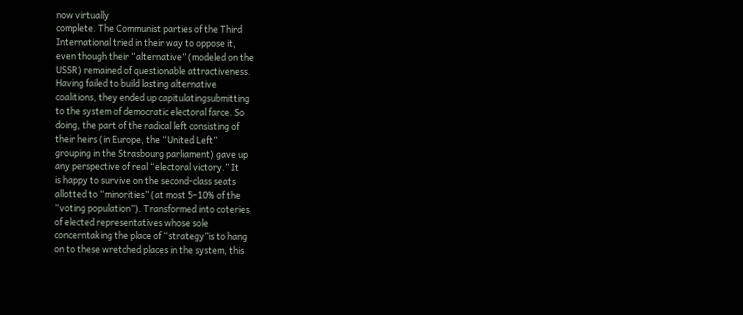now virtually
complete. The Communist parties of the Third
International tried in their way to oppose it,
even though their “alternative” (modeled on the
USSR) remained of questionable attractiveness.
Having failed to build lasting alternative
coalitions, they ended up capitulatingsubmitting
to the system of democratic electoral farce. So
doing, the part of the radical left consisting of
their heirs (in Europe, the “United Left”
grouping in the Strasbourg parliament) gave up
any perspective of real “electoral victory.” It
is happy to survive on the second-class seats
allotted to “minorities” (at most 5–10% of the
“voting population”). Transformed into coteries
of elected representatives whose sole
concerntaking the place of “strategy”is to hang
on to these wretched places in the system, this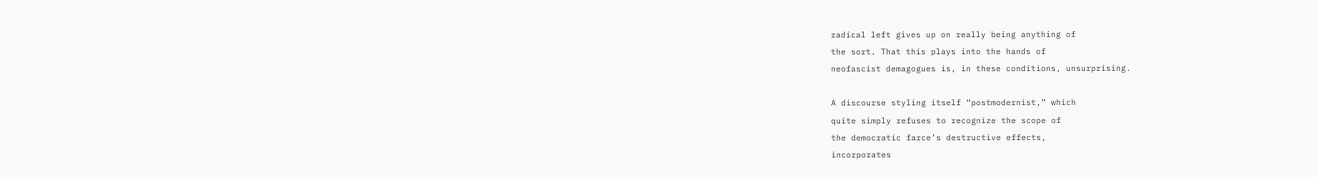radical left gives up on really being anything of
the sort. That this plays into the hands of
neofascist demagogues is, in these conditions, unsurprising.

A discourse styling itself “postmodernist,” which
quite simply refuses to recognize the scope of
the democratic farce’s destructive effects,
incorporates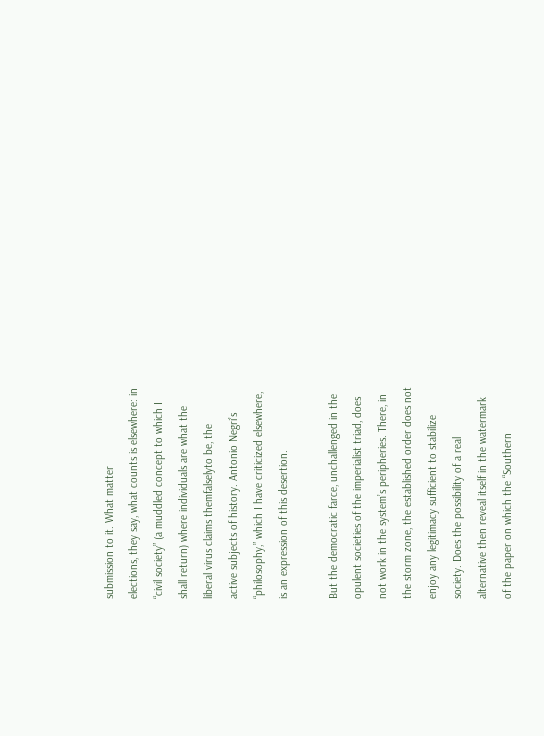submission to it. What matter
elections, they say, what counts is elsewhere: in
“civil society” (a muddled concept to which I
shall return) where individuals are what the
liberal virus claims themfalselyto be, the
active subjects of history. Antonio Negri’s
“philosophy,” which I have criticized elsewhere,
is an expression of this desertion.

But the democratic farce, unchallenged in the
opulent societies of the imperialist triad, does
not work in the system’s peripheries. There, in
the storm zone, the established order does not
enjoy any legitimacy sufficient to stabilize
society. Does the possibility of a real
alternative then reveal itself in the watermark
of the paper on which the “Southern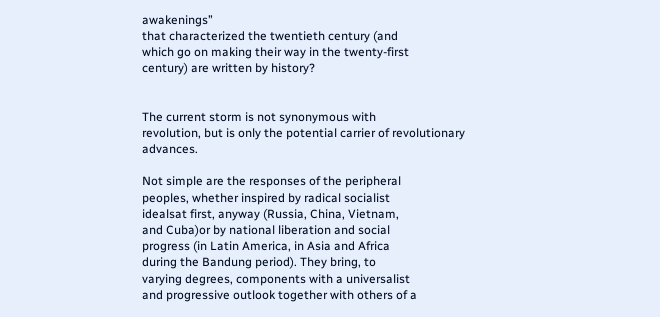awakenings”
that characterized the twentieth century (and
which go on making their way in the twenty-first
century) are written by history?


The current storm is not synonymous with
revolution, but is only the potential carrier of revolutionary advances.

Not simple are the responses of the peripheral
peoples, whether inspired by radical socialist
idealsat first, anyway (Russia, China, Vietnam,
and Cuba)or by national liberation and social
progress (in Latin America, in Asia and Africa
during the Bandung period). They bring, to
varying degrees, components with a universalist
and progressive outlook together with others of a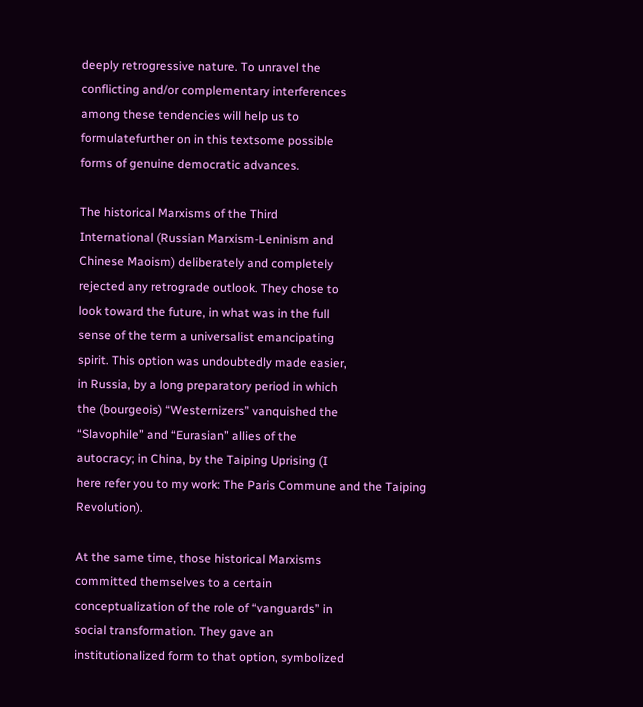deeply retrogressive nature. To unravel the
conflicting and/or complementary interferences
among these tendencies will help us to
formulatefurther on in this textsome possible
forms of genuine democratic advances.

The historical Marxisms of the Third
International (Russian Marxism-Leninism and
Chinese Maoism) deliberately and completely
rejected any retrograde outlook. They chose to
look toward the future, in what was in the full
sense of the term a universalist emancipating
spirit. This option was undoubtedly made easier,
in Russia, by a long preparatory period in which
the (bourgeois) “Westernizers” vanquished the
“Slavophile” and “Eurasian” allies of the
autocracy; in China, by the Taiping Uprising (I
here refer you to my work: The Paris Commune and the Taiping Revolution).

At the same time, those historical Marxisms
committed themselves to a certain
conceptualization of the role of “vanguards” in
social transformation. They gave an
institutionalized form to that option, symbolized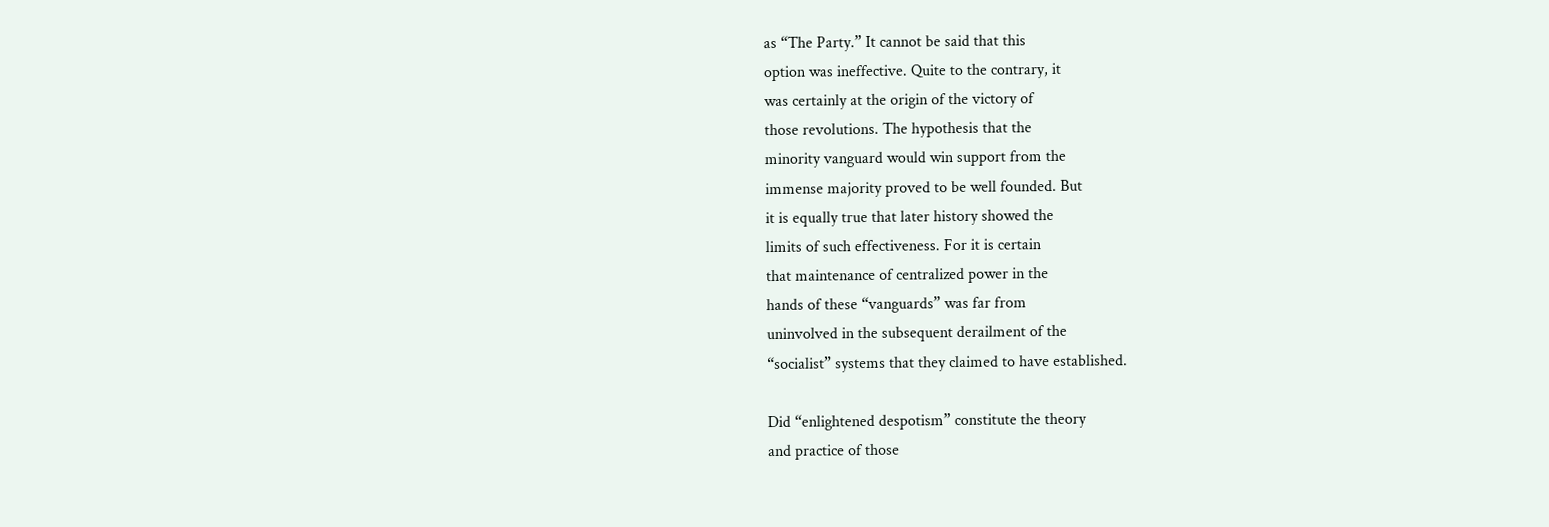as “The Party.” It cannot be said that this
option was ineffective. Quite to the contrary, it
was certainly at the origin of the victory of
those revolutions. The hypothesis that the
minority vanguard would win support from the
immense majority proved to be well founded. But
it is equally true that later history showed the
limits of such effectiveness. For it is certain
that maintenance of centralized power in the
hands of these “vanguards” was far from
uninvolved in the subsequent derailment of the
“socialist” systems that they claimed to have established.

Did “enlightened despotism” constitute the theory
and practice of those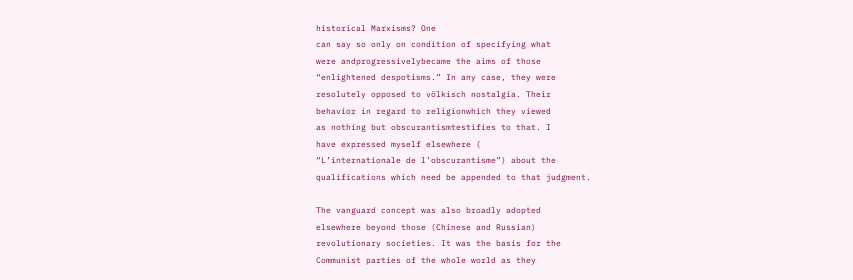historical Marxisms? One
can say so only on condition of specifying what
were andprogressivelybecame the aims of those
“enlightened despotisms.” In any case, they were
resolutely opposed to völkisch nostalgia. Their
behavior in regard to religionwhich they viewed
as nothing but obscurantismtestifies to that. I
have expressed myself elsewhere (
“L’internationale de l’obscurantisme”) about the
qualifications which need be appended to that judgment.

The vanguard concept was also broadly adopted
elsewhere beyond those (Chinese and Russian)
revolutionary societies. It was the basis for the
Communist parties of the whole world as they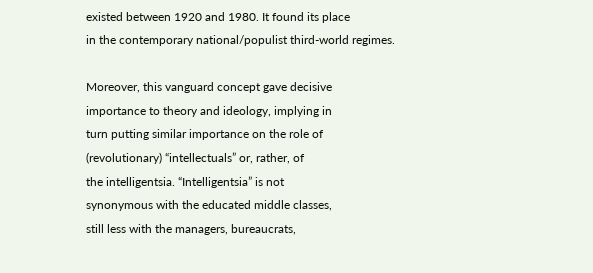existed between 1920 and 1980. It found its place
in the contemporary national/populist third-world regimes.

Moreover, this vanguard concept gave decisive
importance to theory and ideology, implying in
turn putting similar importance on the role of
(revolutionary) “intellectuals” or, rather, of
the intelligentsia. “Intelligentsia” is not
synonymous with the educated middle classes,
still less with the managers, bureaucrats,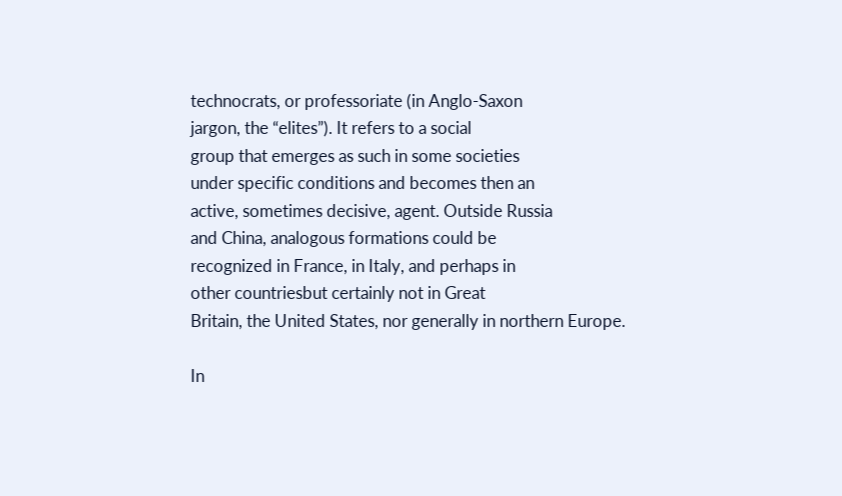technocrats, or professoriate (in Anglo-Saxon
jargon, the “elites”). It refers to a social
group that emerges as such in some societies
under specific conditions and becomes then an
active, sometimes decisive, agent. Outside Russia
and China, analogous formations could be
recognized in France, in Italy, and perhaps in
other countriesbut certainly not in Great
Britain, the United States, nor generally in northern Europe.

In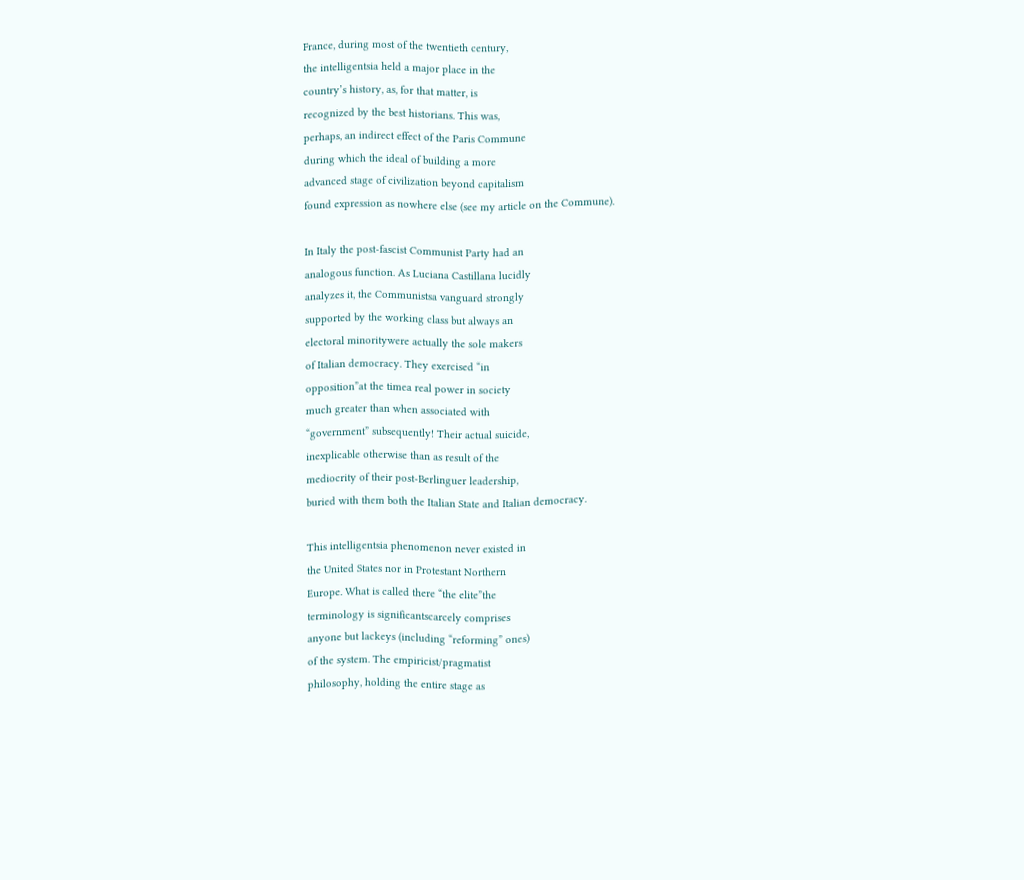France, during most of the twentieth century,
the intelligentsia held a major place in the
country’s history, as, for that matter, is
recognized by the best historians. This was,
perhaps, an indirect effect of the Paris Commune
during which the ideal of building a more
advanced stage of civilization beyond capitalism
found expression as nowhere else (see my article on the Commune).

In Italy the post-fascist Communist Party had an
analogous function. As Luciana Castillana lucidly
analyzes it, the Communistsa vanguard strongly
supported by the working class but always an
electoral minoritywere actually the sole makers
of Italian democracy. They exercised “in
opposition”at the timea real power in society
much greater than when associated with
“government” subsequently! Their actual suicide,
inexplicable otherwise than as result of the
mediocrity of their post-Berlinguer leadership,
buried with them both the Italian State and Italian democracy.

This intelligentsia phenomenon never existed in
the United States nor in Protestant Northern
Europe. What is called there “the elite”the
terminology is significantscarcely comprises
anyone but lackeys (including “reforming” ones)
of the system. The empiricist/pragmatist
philosophy, holding the entire stage as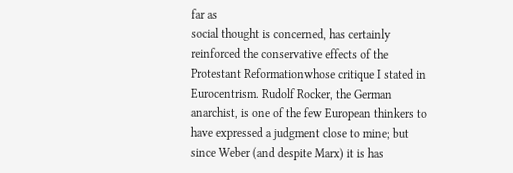far as
social thought is concerned, has certainly
reinforced the conservative effects of the
Protestant Reformationwhose critique I stated in
Eurocentrism. Rudolf Rocker, the German
anarchist, is one of the few European thinkers to
have expressed a judgment close to mine; but
since Weber (and despite Marx) it is has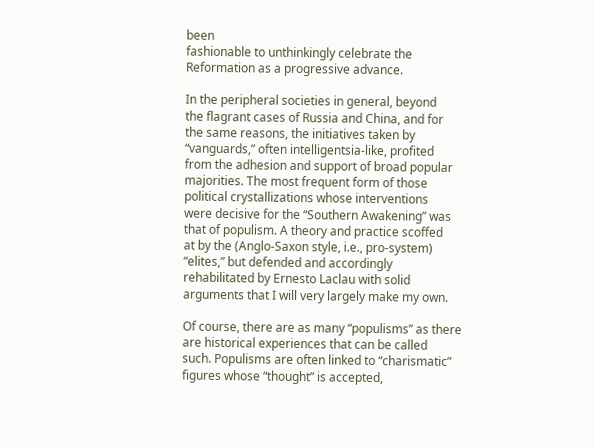been
fashionable to unthinkingly celebrate the Reformation as a progressive advance.

In the peripheral societies in general, beyond
the flagrant cases of Russia and China, and for
the same reasons, the initiatives taken by
“vanguards,” often intelligentsia-like, profited
from the adhesion and support of broad popular
majorities. The most frequent form of those
political crystallizations whose interventions
were decisive for the “Southern Awakening” was
that of populism. A theory and practice scoffed
at by the (Anglo-Saxon style, i.e., pro-system)
“elites,” but defended and accordingly
rehabilitated by Ernesto Laclau with solid
arguments that I will very largely make my own.

Of course, there are as many “populisms” as there
are historical experiences that can be called
such. Populisms are often linked to “charismatic”
figures whose “thought” is accepted,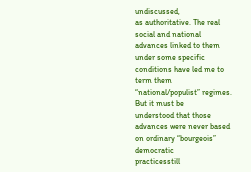undiscussed,
as authoritative. The real social and national
advances linked to them under some specific
conditions have led me to term them
“national/populist” regimes. But it must be
understood that those advances were never based
on ordinary “bourgeois” democratic
practicesstill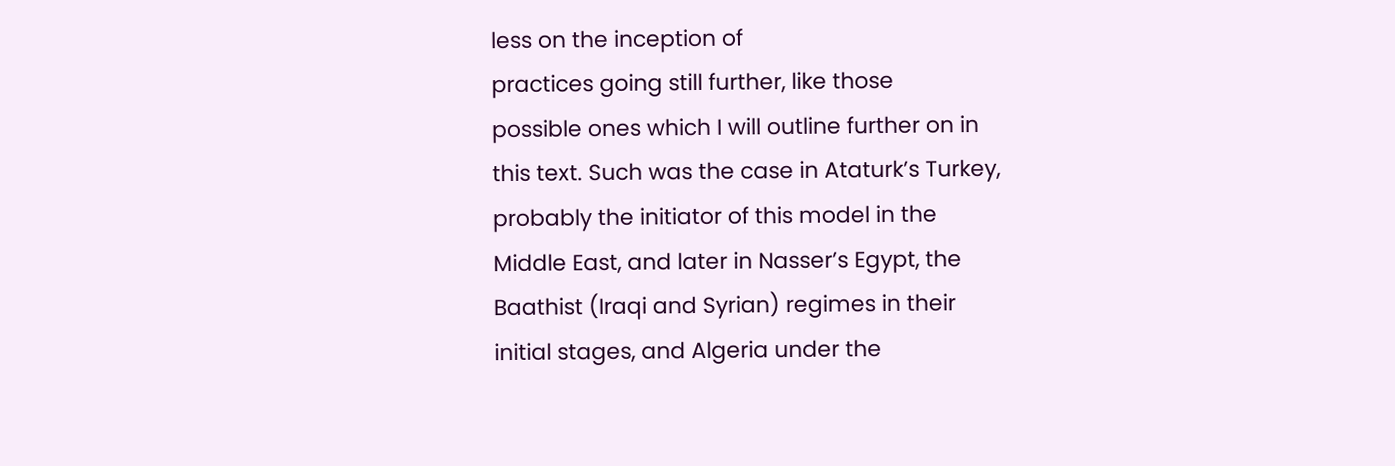less on the inception of
practices going still further, like those
possible ones which I will outline further on in
this text. Such was the case in Ataturk’s Turkey,
probably the initiator of this model in the
Middle East, and later in Nasser’s Egypt, the
Baathist (Iraqi and Syrian) regimes in their
initial stages, and Algeria under the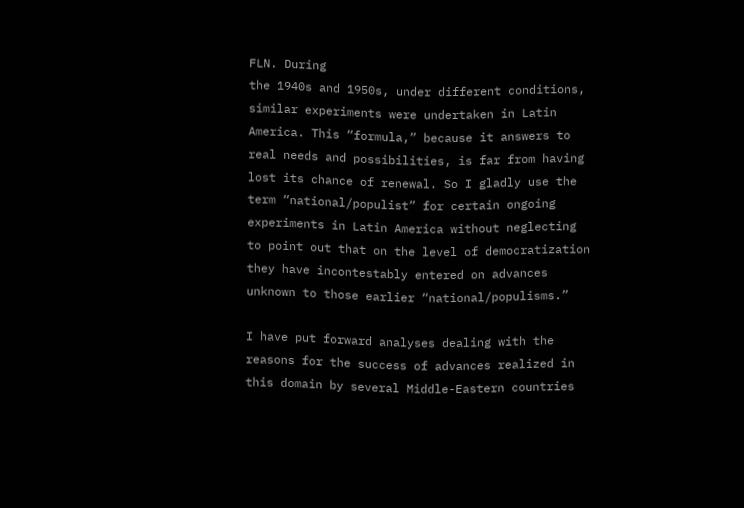FLN. During
the 1940s and 1950s, under different conditions,
similar experiments were undertaken in Latin
America. This “formula,” because it answers to
real needs and possibilities, is far from having
lost its chance of renewal. So I gladly use the
term “national/populist” for certain ongoing
experiments in Latin America without neglecting
to point out that on the level of democratization
they have incontestably entered on advances
unknown to those earlier “national/populisms.”

I have put forward analyses dealing with the
reasons for the success of advances realized in
this domain by several Middle-Eastern countries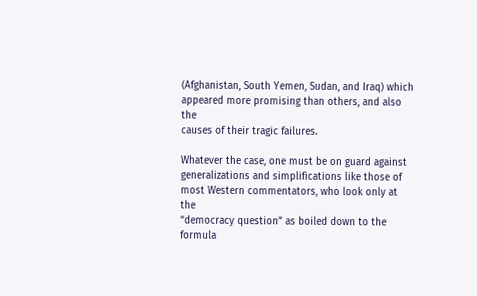(Afghanistan, South Yemen, Sudan, and Iraq) which
appeared more promising than others, and also the
causes of their tragic failures.

Whatever the case, one must be on guard against
generalizations and simplifications like those of
most Western commentators, who look only at the
“democracy question” as boiled down to the
formula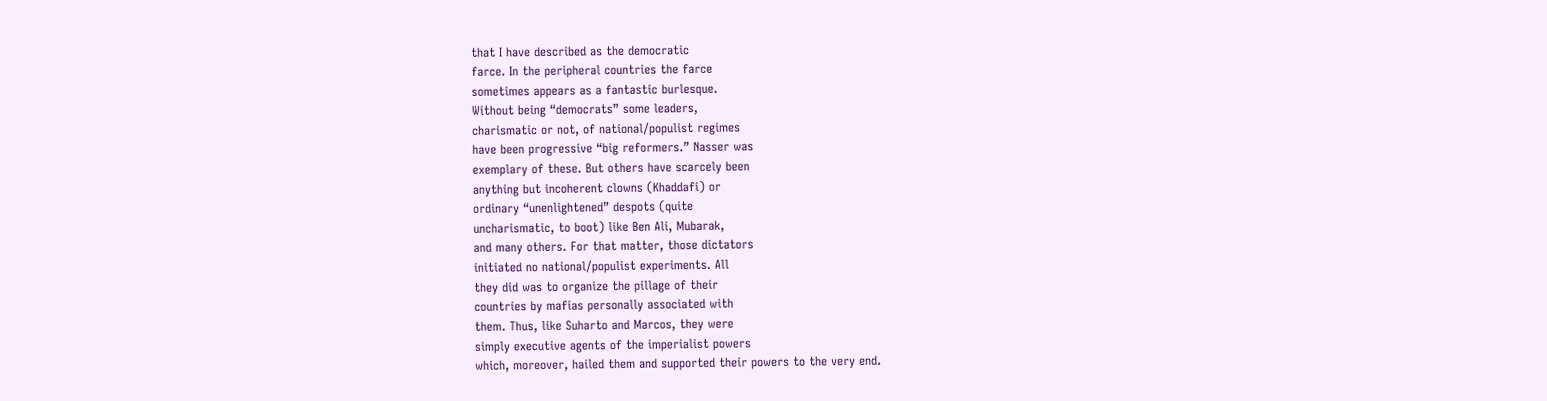that I have described as the democratic
farce. In the peripheral countries the farce
sometimes appears as a fantastic burlesque.
Without being “democrats” some leaders,
charismatic or not, of national/populist regimes
have been progressive “big reformers.” Nasser was
exemplary of these. But others have scarcely been
anything but incoherent clowns (Khaddafi) or
ordinary “unenlightened” despots (quite
uncharismatic, to boot) like Ben Ali, Mubarak,
and many others. For that matter, those dictators
initiated no national/populist experiments. All
they did was to organize the pillage of their
countries by mafias personally associated with
them. Thus, like Suharto and Marcos, they were
simply executive agents of the imperialist powers
which, moreover, hailed them and supported their powers to the very end.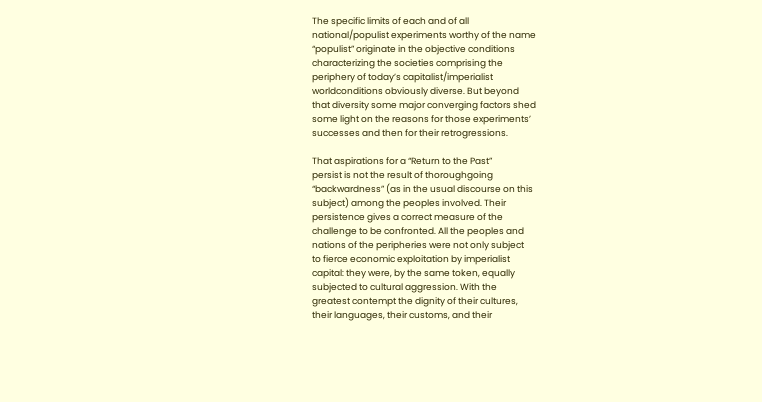The specific limits of each and of all
national/populist experiments worthy of the name
“populist” originate in the objective conditions
characterizing the societies comprising the
periphery of today’s capitalist/imperialist
worldconditions obviously diverse. But beyond
that diversity some major converging factors shed
some light on the reasons for those experiments’
successes and then for their retrogressions.

That aspirations for a “Return to the Past”
persist is not the result of thoroughgoing
“backwardness” (as in the usual discourse on this
subject) among the peoples involved. Their
persistence gives a correct measure of the
challenge to be confronted. All the peoples and
nations of the peripheries were not only subject
to fierce economic exploitation by imperialist
capital: they were, by the same token, equally
subjected to cultural aggression. With the
greatest contempt the dignity of their cultures,
their languages, their customs, and their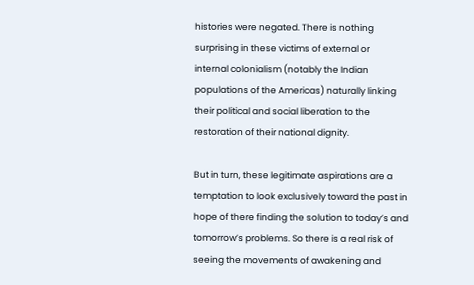histories were negated. There is nothing
surprising in these victims of external or
internal colonialism (notably the Indian
populations of the Americas) naturally linking
their political and social liberation to the
restoration of their national dignity.

But in turn, these legitimate aspirations are a
temptation to look exclusively toward the past in
hope of there finding the solution to today’s and
tomorrow’s problems. So there is a real risk of
seeing the movements of awakening and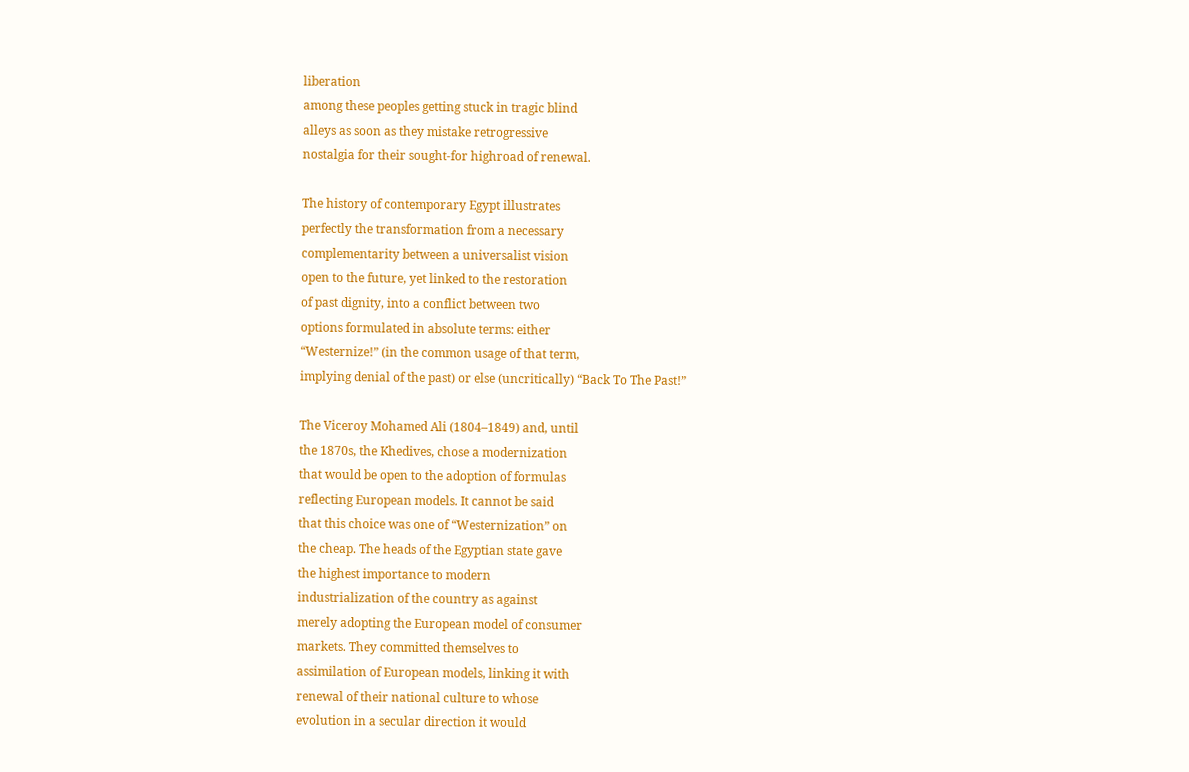liberation
among these peoples getting stuck in tragic blind
alleys as soon as they mistake retrogressive
nostalgia for their sought-for highroad of renewal.

The history of contemporary Egypt illustrates
perfectly the transformation from a necessary
complementarity between a universalist vision
open to the future, yet linked to the restoration
of past dignity, into a conflict between two
options formulated in absolute terms: either
“Westernize!” (in the common usage of that term,
implying denial of the past) or else (uncritically) “Back To The Past!”

The Viceroy Mohamed Ali (1804–1849) and, until
the 1870s, the Khedives, chose a modernization
that would be open to the adoption of formulas
reflecting European models. It cannot be said
that this choice was one of “Westernization” on
the cheap. The heads of the Egyptian state gave
the highest importance to modern
industrialization of the country as against
merely adopting the European model of consumer
markets. They committed themselves to
assimilation of European models, linking it with
renewal of their national culture to whose
evolution in a secular direction it would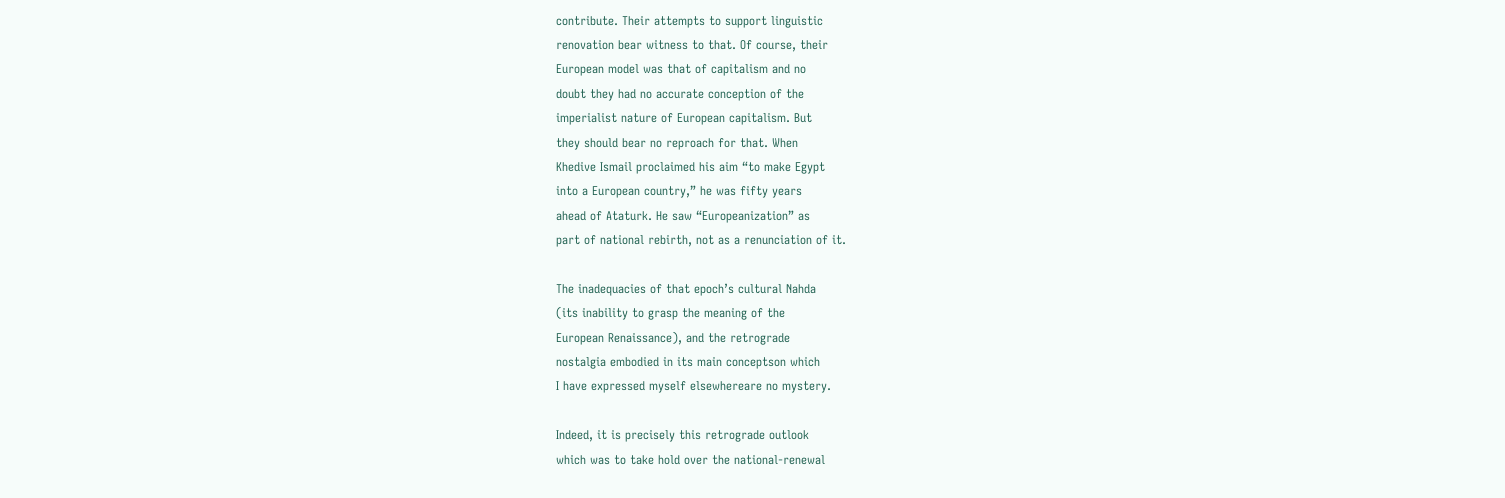contribute. Their attempts to support linguistic
renovation bear witness to that. Of course, their
European model was that of capitalism and no
doubt they had no accurate conception of the
imperialist nature of European capitalism. But
they should bear no reproach for that. When
Khedive Ismail proclaimed his aim “to make Egypt
into a European country,” he was fifty years
ahead of Ataturk. He saw “Europeanization” as
part of national rebirth, not as a renunciation of it.

The inadequacies of that epoch’s cultural Nahda
(its inability to grasp the meaning of the
European Renaissance), and the retrograde
nostalgia embodied in its main conceptson which
I have expressed myself elsewhereare no mystery.

Indeed, it is precisely this retrograde outlook
which was to take hold over the national-renewal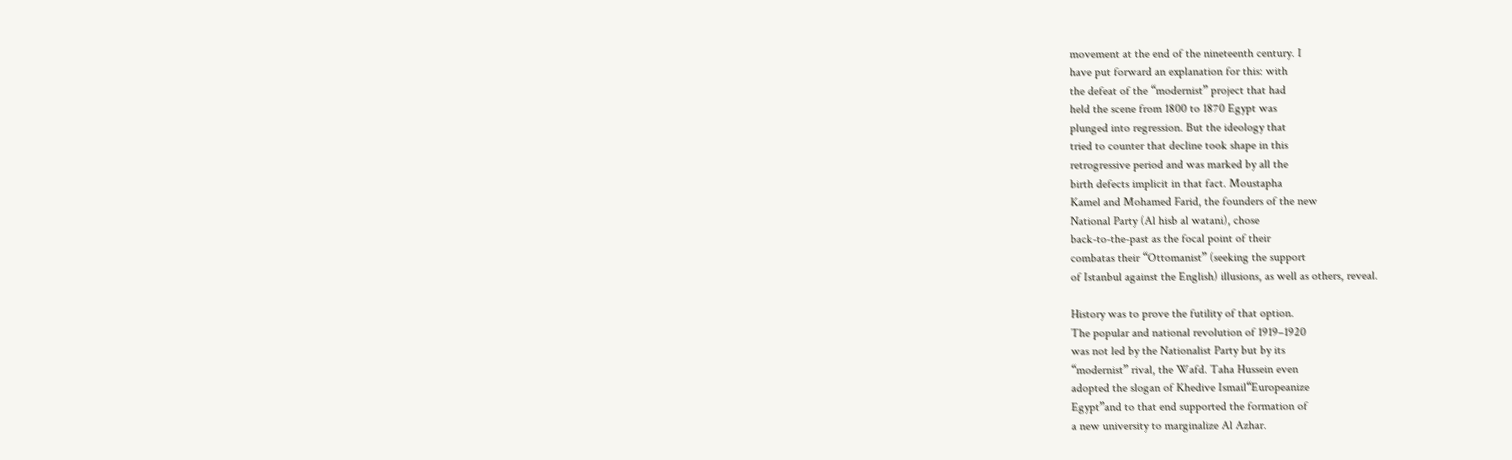movement at the end of the nineteenth century. I
have put forward an explanation for this: with
the defeat of the “modernist” project that had
held the scene from 1800 to 1870 Egypt was
plunged into regression. But the ideology that
tried to counter that decline took shape in this
retrogressive period and was marked by all the
birth defects implicit in that fact. Moustapha
Kamel and Mohamed Farid, the founders of the new
National Party (Al hisb al watani), chose
back-to-the-past as the focal point of their
combatas their “Ottomanist” (seeking the support
of Istanbul against the English) illusions, as well as others, reveal.

History was to prove the futility of that option.
The popular and national revolution of 1919–1920
was not led by the Nationalist Party but by its
“modernist” rival, the Wafd. Taha Hussein even
adopted the slogan of Khedive Ismail“Europeanize
Egypt”and to that end supported the formation of
a new university to marginalize Al Azhar.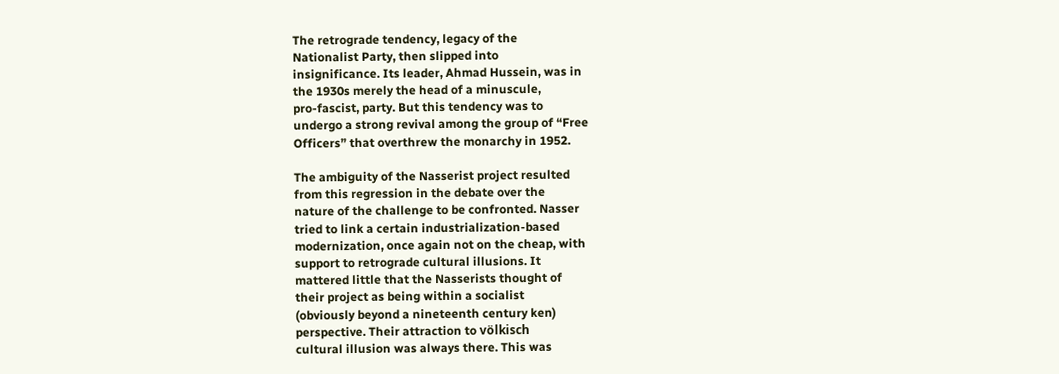The retrograde tendency, legacy of the
Nationalist Party, then slipped into
insignificance. Its leader, Ahmad Hussein, was in
the 1930s merely the head of a minuscule,
pro-fascist, party. But this tendency was to
undergo a strong revival among the group of “Free
Officers” that overthrew the monarchy in 1952.

The ambiguity of the Nasserist project resulted
from this regression in the debate over the
nature of the challenge to be confronted. Nasser
tried to link a certain industrialization-based
modernization, once again not on the cheap, with
support to retrograde cultural illusions. It
mattered little that the Nasserists thought of
their project as being within a socialist
(obviously beyond a nineteenth century ken)
perspective. Their attraction to völkisch
cultural illusion was always there. This was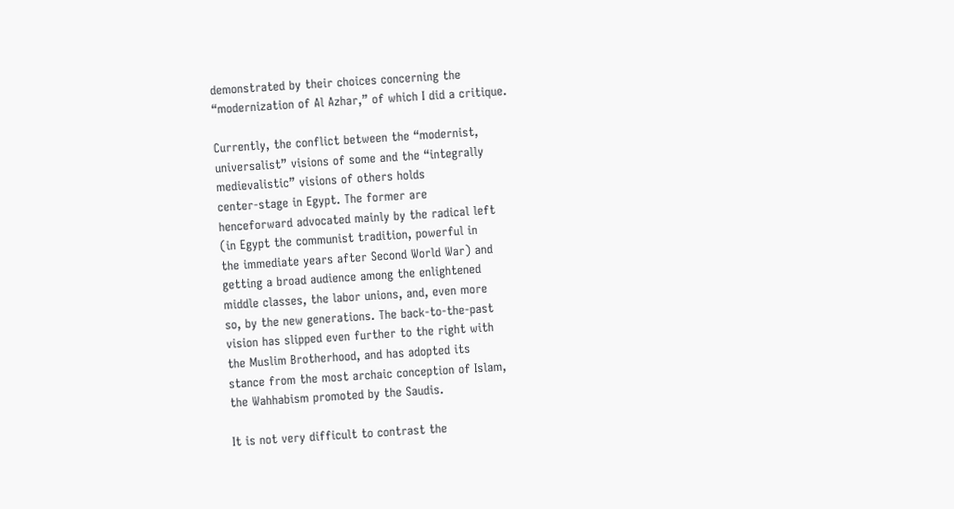demonstrated by their choices concerning the
“modernization of Al Azhar,” of which I did a critique.

Currently, the conflict between the “modernist,
universalist” visions of some and the “integrally
medievalistic” visions of others holds
center-stage in Egypt. The former are
henceforward advocated mainly by the radical left
(in Egypt the communist tradition, powerful in
the immediate years after Second World War) and
getting a broad audience among the enlightened
middle classes, the labor unions, and, even more
so, by the new generations. The back-to-the-past
vision has slipped even further to the right with
the Muslim Brotherhood, and has adopted its
stance from the most archaic conception of Islam,
the Wahhabism promoted by the Saudis.

It is not very difficult to contrast the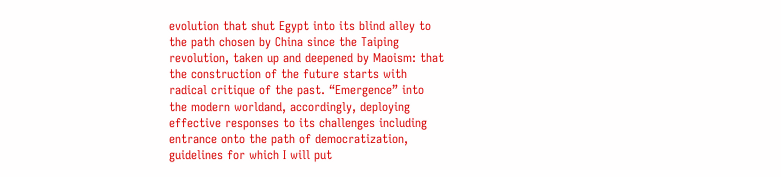evolution that shut Egypt into its blind alley to
the path chosen by China since the Taiping
revolution, taken up and deepened by Maoism: that
the construction of the future starts with
radical critique of the past. “Emergence” into
the modern worldand, accordingly, deploying
effective responses to its challenges including
entrance onto the path of democratization,
guidelines for which I will put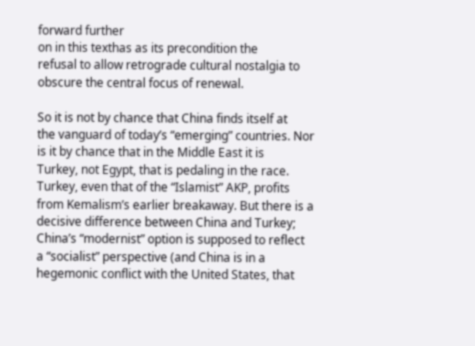forward further
on in this texthas as its precondition the
refusal to allow retrograde cultural nostalgia to
obscure the central focus of renewal.

So it is not by chance that China finds itself at
the vanguard of today’s “emerging” countries. Nor
is it by chance that in the Middle East it is
Turkey, not Egypt, that is pedaling in the race.
Turkey, even that of the “Islamist” AKP, profits
from Kemalism’s earlier breakaway. But there is a
decisive difference between China and Turkey;
China’s “modernist” option is supposed to reflect
a “socialist” perspective (and China is in a
hegemonic conflict with the United States, that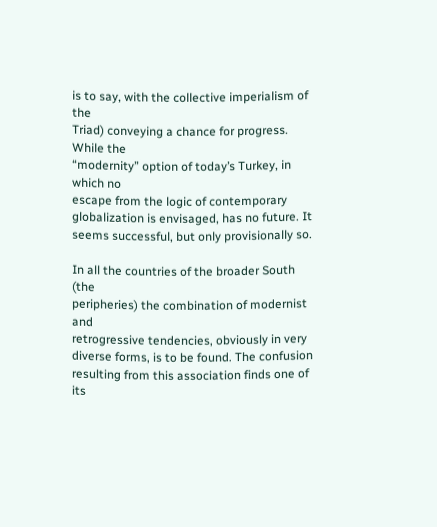is to say, with the collective imperialism of the
Triad) conveying a chance for progress. While the
“modernity” option of today’s Turkey, in which no
escape from the logic of contemporary
globalization is envisaged, has no future. It
seems successful, but only provisionally so.

In all the countries of the broader South (the
peripheries) the combination of modernist and
retrogressive tendencies, obviously in very
diverse forms, is to be found. The confusion
resulting from this association finds one of its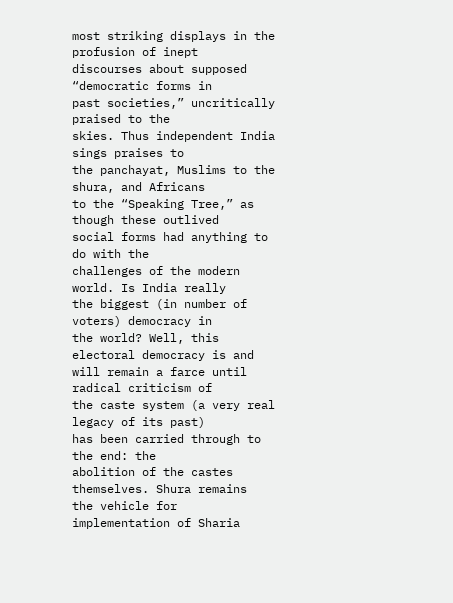most striking displays in the profusion of inept
discourses about supposed “democratic forms in
past societies,” uncritically praised to the
skies. Thus independent India sings praises to
the panchayat, Muslims to the shura, and Africans
to the “Speaking Tree,” as though these outlived
social forms had anything to do with the
challenges of the modern world. Is India really
the biggest (in number of voters) democracy in
the world? Well, this electoral democracy is and
will remain a farce until radical criticism of
the caste system (a very real legacy of its past)
has been carried through to the end: the
abolition of the castes themselves. Shura remains
the vehicle for implementation of Sharia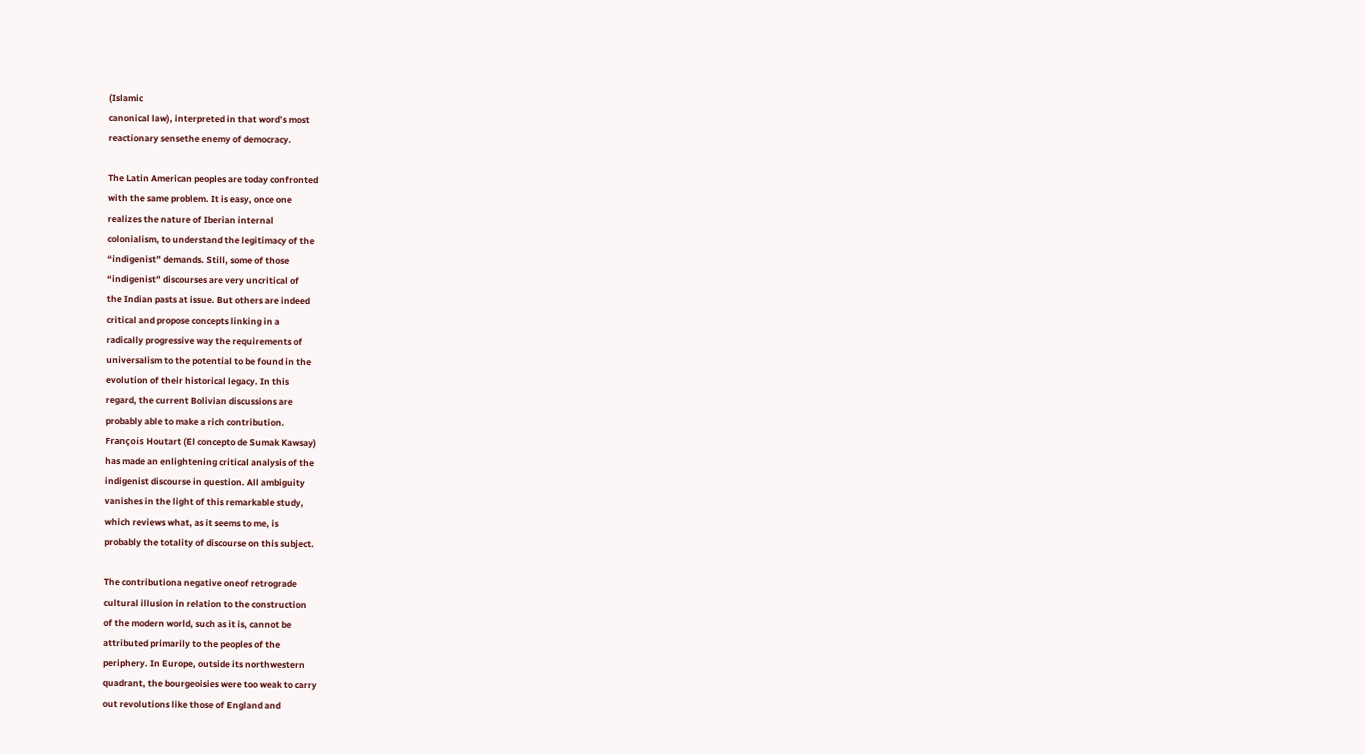(Islamic
canonical law), interpreted in that word’s most
reactionary sensethe enemy of democracy.

The Latin American peoples are today confronted
with the same problem. It is easy, once one
realizes the nature of Iberian internal
colonialism, to understand the legitimacy of the
“indigenist” demands. Still, some of those
“indigenist” discourses are very uncritical of
the Indian pasts at issue. But others are indeed
critical and propose concepts linking in a
radically progressive way the requirements of
universalism to the potential to be found in the
evolution of their historical legacy. In this
regard, the current Bolivian discussions are
probably able to make a rich contribution.
François Houtart (El concepto de Sumak Kawsay)
has made an enlightening critical analysis of the
indigenist discourse in question. All ambiguity
vanishes in the light of this remarkable study,
which reviews what, as it seems to me, is
probably the totality of discourse on this subject.

The contributiona negative oneof retrograde
cultural illusion in relation to the construction
of the modern world, such as it is, cannot be
attributed primarily to the peoples of the
periphery. In Europe, outside its northwestern
quadrant, the bourgeoisies were too weak to carry
out revolutions like those of England and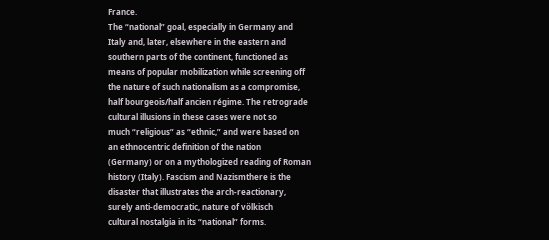France.
The “national” goal, especially in Germany and
Italy and, later, elsewhere in the eastern and
southern parts of the continent, functioned as
means of popular mobilization while screening off
the nature of such nationalism as a compromise,
half bourgeois/half ancien régime. The retrograde
cultural illusions in these cases were not so
much “religious” as “ethnic,” and were based on
an ethnocentric definition of the nation
(Germany) or on a mythologized reading of Roman
history (Italy). Fascism and Nazismthere is the
disaster that illustrates the arch-reactionary,
surely anti-democratic, nature of völkisch
cultural nostalgia in its “national” forms.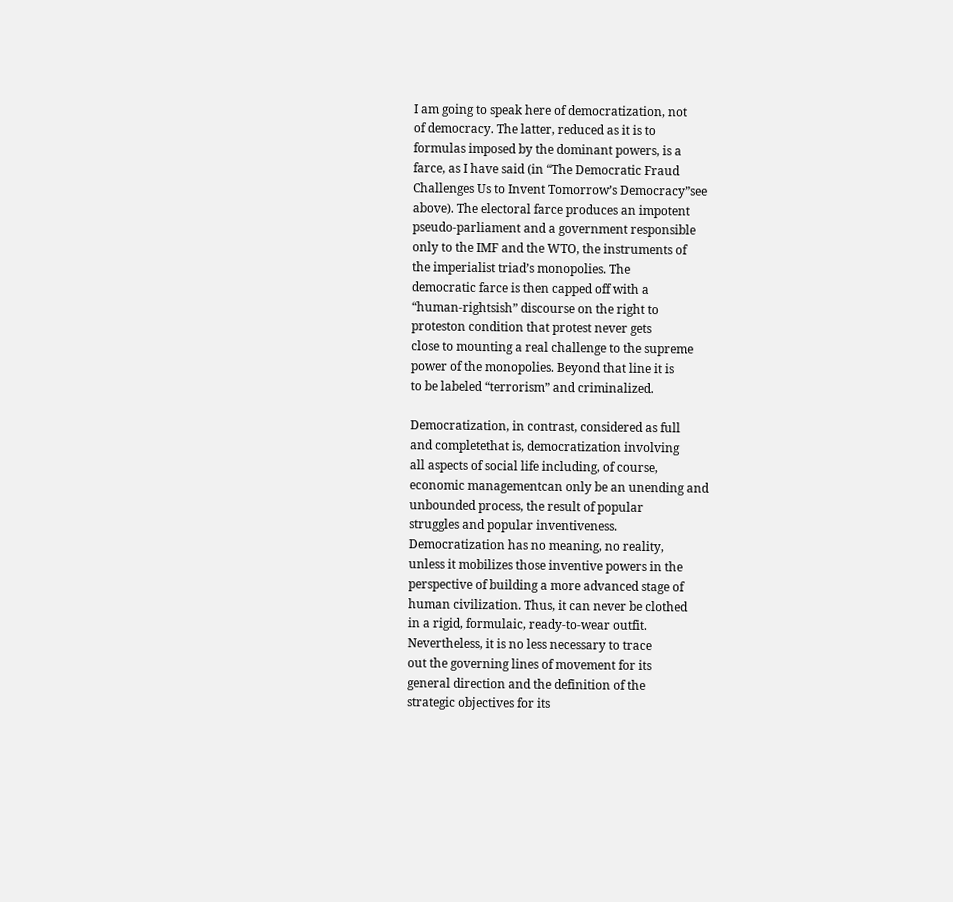I am going to speak here of democratization, not
of democracy. The latter, reduced as it is to
formulas imposed by the dominant powers, is a
farce, as I have said (in “The Democratic Fraud
Challenges Us to Invent Tomorrow’s Democracy”see
above). The electoral farce produces an impotent
pseudo-parliament and a government responsible
only to the IMF and the WTO, the instruments of
the imperialist triad’s monopolies. The
democratic farce is then capped off with a
“human-rightsish” discourse on the right to
proteston condition that protest never gets
close to mounting a real challenge to the supreme
power of the monopolies. Beyond that line it is
to be labeled “terrorism” and criminalized.

Democratization, in contrast, considered as full
and completethat is, democratization involving
all aspects of social life including, of course,
economic managementcan only be an unending and
unbounded process, the result of popular
struggles and popular inventiveness.
Democratization has no meaning, no reality,
unless it mobilizes those inventive powers in the
perspective of building a more advanced stage of
human civilization. Thus, it can never be clothed
in a rigid, formulaic, ready-to-wear outfit.
Nevertheless, it is no less necessary to trace
out the governing lines of movement for its
general direction and the definition of the
strategic objectives for its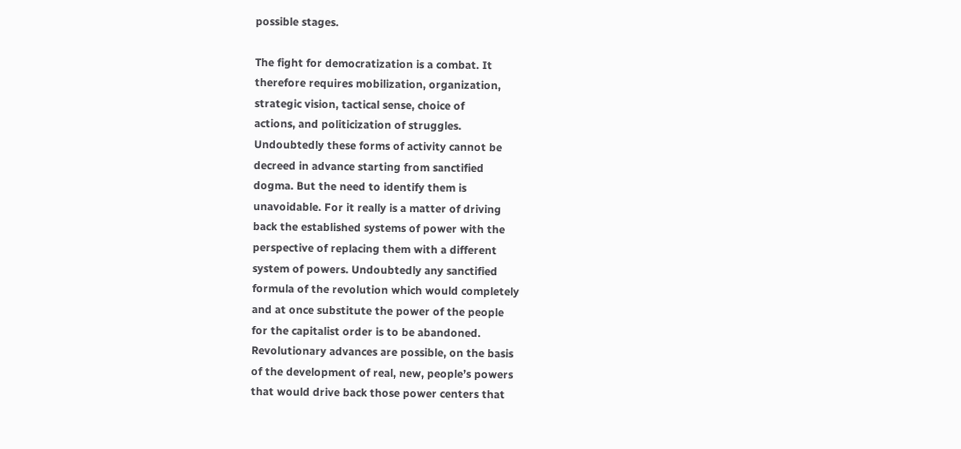possible stages.

The fight for democratization is a combat. It
therefore requires mobilization, organization,
strategic vision, tactical sense, choice of
actions, and politicization of struggles.
Undoubtedly these forms of activity cannot be
decreed in advance starting from sanctified
dogma. But the need to identify them is
unavoidable. For it really is a matter of driving
back the established systems of power with the
perspective of replacing them with a different
system of powers. Undoubtedly any sanctified
formula of the revolution which would completely
and at once substitute the power of the people
for the capitalist order is to be abandoned.
Revolutionary advances are possible, on the basis
of the development of real, new, people’s powers
that would drive back those power centers that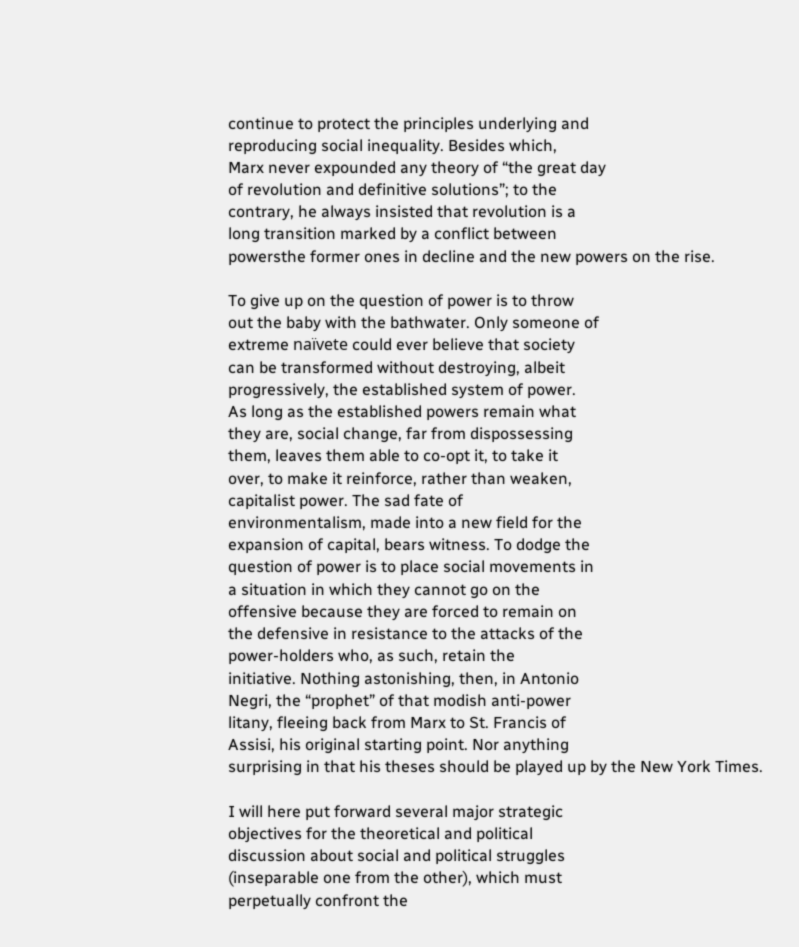continue to protect the principles underlying and
reproducing social inequality. Besides which,
Marx never expounded any theory of “the great day
of revolution and definitive solutions”; to the
contrary, he always insisted that revolution is a
long transition marked by a conflict between
powersthe former ones in decline and the new powers on the rise.

To give up on the question of power is to throw
out the baby with the bathwater. Only someone of
extreme naïvete could ever believe that society
can be transformed without destroying, albeit
progressively, the established system of power.
As long as the established powers remain what
they are, social change, far from dispossessing
them, leaves them able to co-opt it, to take it
over, to make it reinforce, rather than weaken,
capitalist power. The sad fate of
environmentalism, made into a new field for the
expansion of capital, bears witness. To dodge the
question of power is to place social movements in
a situation in which they cannot go on the
offensive because they are forced to remain on
the defensive in resistance to the attacks of the
power-holders who, as such, retain the
initiative. Nothing astonishing, then, in Antonio
Negri, the “prophet” of that modish anti-power
litany, fleeing back from Marx to St. Francis of
Assisi, his original starting point. Nor anything
surprising in that his theses should be played up by the New York Times.

I will here put forward several major strategic
objectives for the theoretical and political
discussion about social and political struggles
(inseparable one from the other), which must
perpetually confront the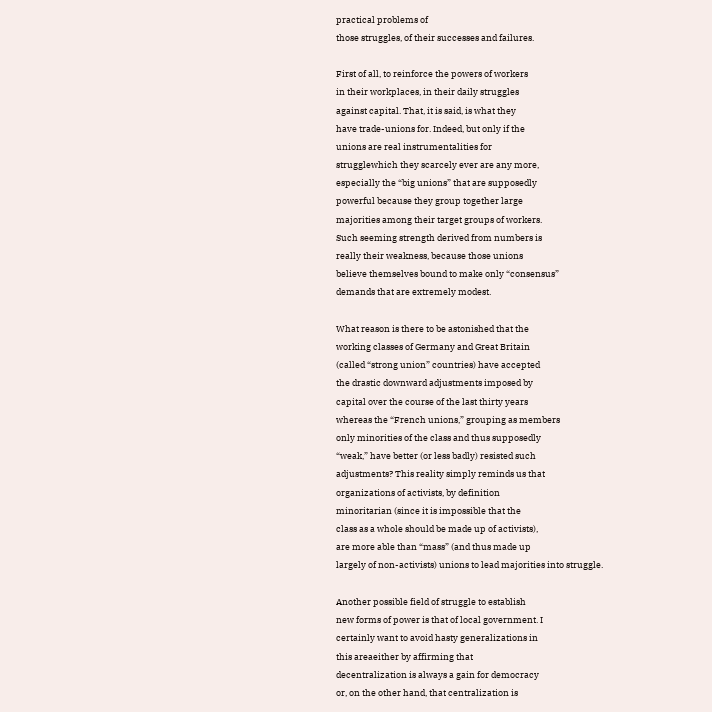practical problems of
those struggles, of their successes and failures.

First of all, to reinforce the powers of workers
in their workplaces, in their daily struggles
against capital. That, it is said, is what they
have trade-unions for. Indeed, but only if the
unions are real instrumentalities for
strugglewhich they scarcely ever are any more,
especially the “big unions” that are supposedly
powerful because they group together large
majorities among their target groups of workers.
Such seeming strength derived from numbers is
really their weakness, because those unions
believe themselves bound to make only “consensus”
demands that are extremely modest.

What reason is there to be astonished that the
working classes of Germany and Great Britain
(called “strong union” countries) have accepted
the drastic downward adjustments imposed by
capital over the course of the last thirty years
whereas the “French unions,” grouping as members
only minorities of the class and thus supposedly
“weak,” have better (or less badly) resisted such
adjustments? This reality simply reminds us that
organizations of activists, by definition
minoritarian (since it is impossible that the
class as a whole should be made up of activists),
are more able than “mass” (and thus made up
largely of non-activists) unions to lead majorities into struggle.

Another possible field of struggle to establish
new forms of power is that of local government. I
certainly want to avoid hasty generalizations in
this areaeither by affirming that
decentralization is always a gain for democracy
or, on the other hand, that centralization is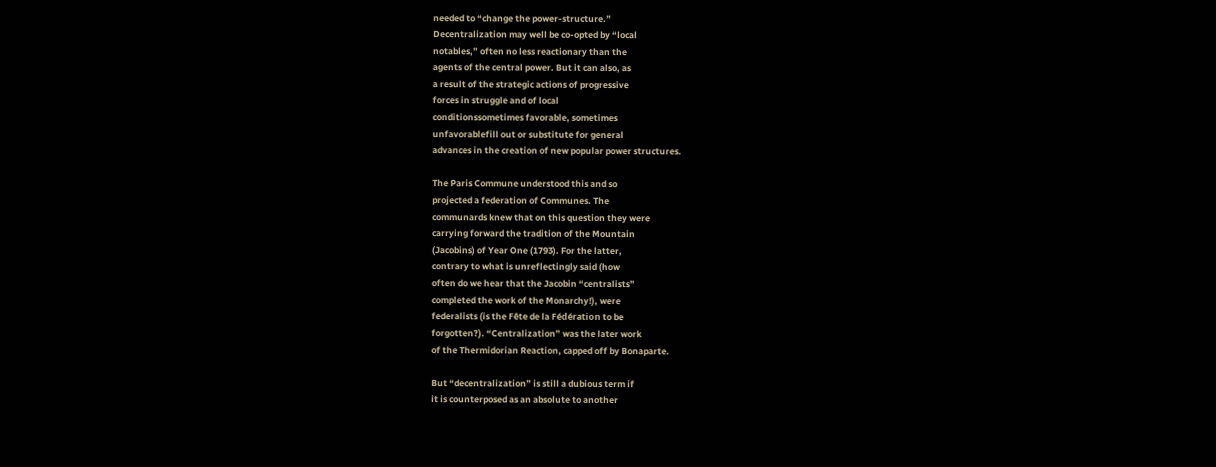needed to “change the power-structure.”
Decentralization may well be co-opted by “local
notables,” often no less reactionary than the
agents of the central power. But it can also, as
a result of the strategic actions of progressive
forces in struggle and of local
conditionssometimes favorable, sometimes
unfavorablefill out or substitute for general
advances in the creation of new popular power structures.

The Paris Commune understood this and so
projected a federation of Communes. The
communards knew that on this question they were
carrying forward the tradition of the Mountain
(Jacobins) of Year One (1793). For the latter,
contrary to what is unreflectingly said (how
often do we hear that the Jacobin “centralists”
completed the work of the Monarchy!), were
federalists (is the Fête de la Fédération to be
forgotten?). “Centralization” was the later work
of the Thermidorian Reaction, capped off by Bonaparte.

But “decentralization” is still a dubious term if
it is counterposed as an absolute to another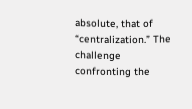absolute, that of “centralization.” The challenge
confronting the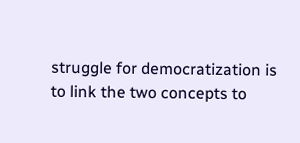struggle for democratization is
to link the two concepts to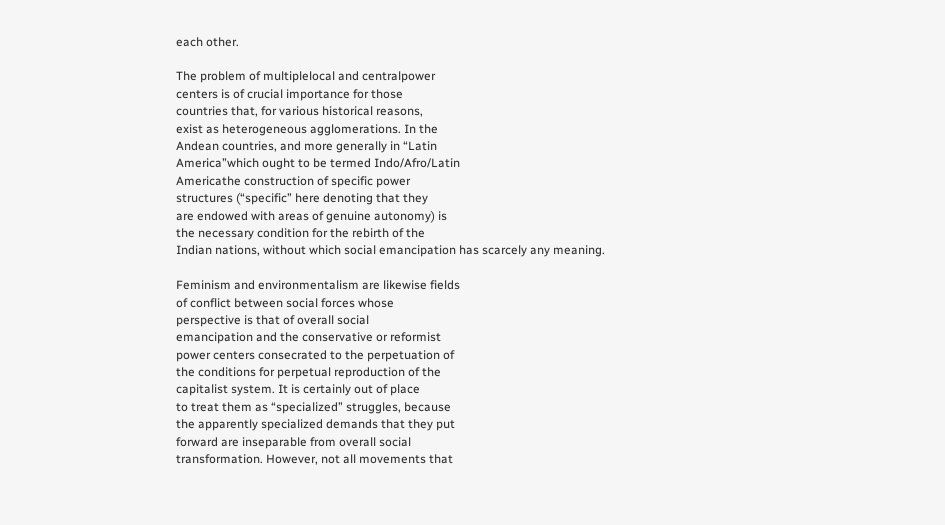each other.

The problem of multiplelocal and centralpower
centers is of crucial importance for those
countries that, for various historical reasons,
exist as heterogeneous agglomerations. In the
Andean countries, and more generally in “Latin
America”which ought to be termed Indo/Afro/Latin
Americathe construction of specific power
structures (“specific” here denoting that they
are endowed with areas of genuine autonomy) is
the necessary condition for the rebirth of the
Indian nations, without which social emancipation has scarcely any meaning.

Feminism and environmentalism are likewise fields
of conflict between social forces whose
perspective is that of overall social
emancipation and the conservative or reformist
power centers consecrated to the perpetuation of
the conditions for perpetual reproduction of the
capitalist system. It is certainly out of place
to treat them as “specialized” struggles, because
the apparently specialized demands that they put
forward are inseparable from overall social
transformation. However, not all movements that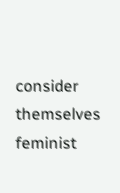consider themselves feminist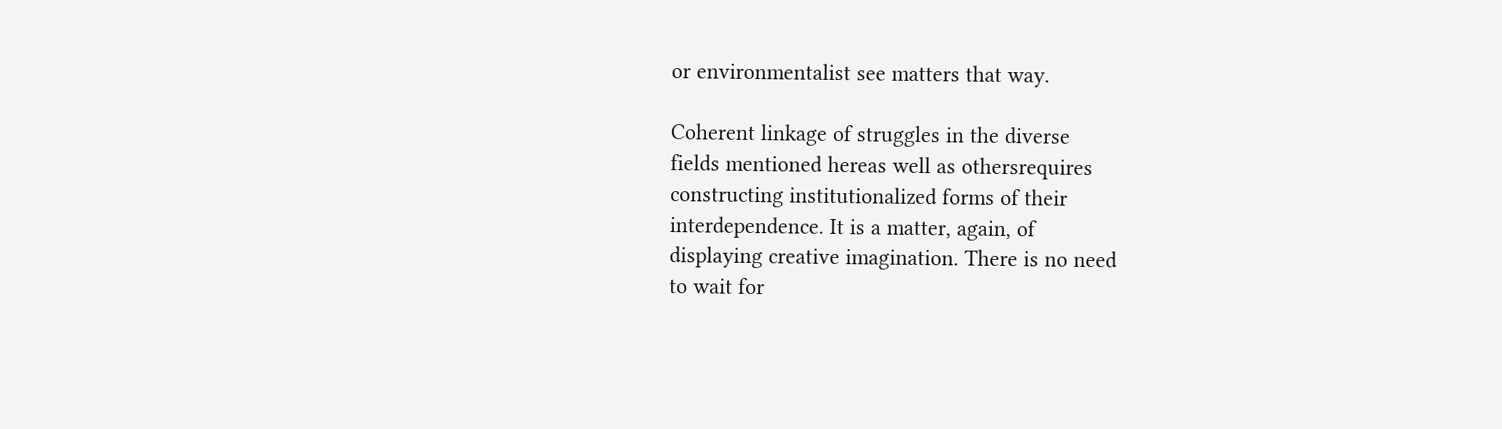or environmentalist see matters that way.

Coherent linkage of struggles in the diverse
fields mentioned hereas well as othersrequires
constructing institutionalized forms of their
interdependence. It is a matter, again, of
displaying creative imagination. There is no need
to wait for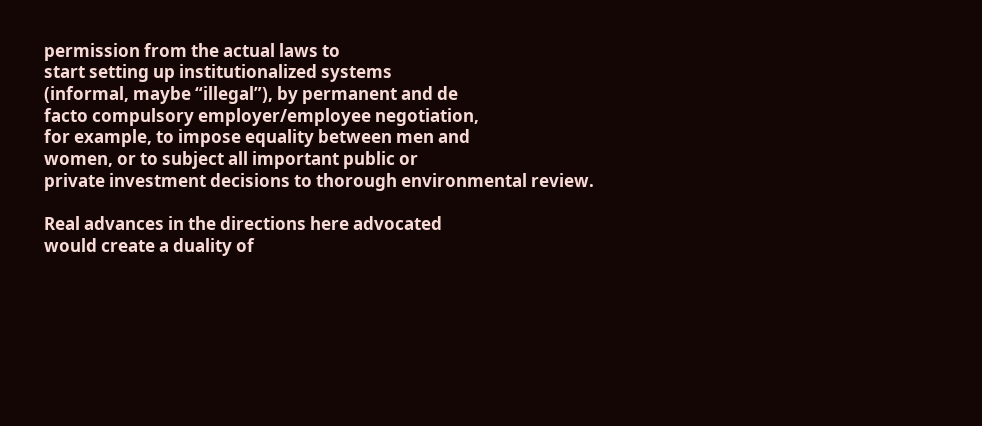permission from the actual laws to
start setting up institutionalized systems
(informal, maybe “illegal”), by permanent and de
facto compulsory employer/employee negotiation,
for example, to impose equality between men and
women, or to subject all important public or
private investment decisions to thorough environmental review.

Real advances in the directions here advocated
would create a duality of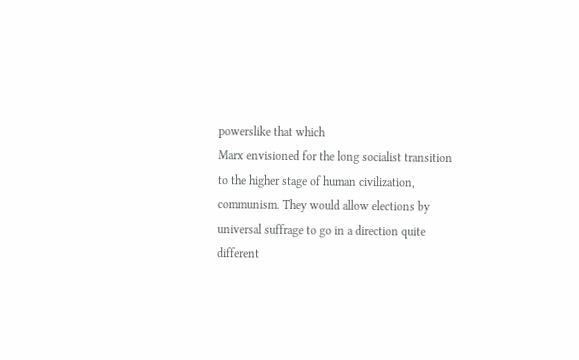powerslike that which
Marx envisioned for the long socialist transition
to the higher stage of human civilization,
communism. They would allow elections by
universal suffrage to go in a direction quite
different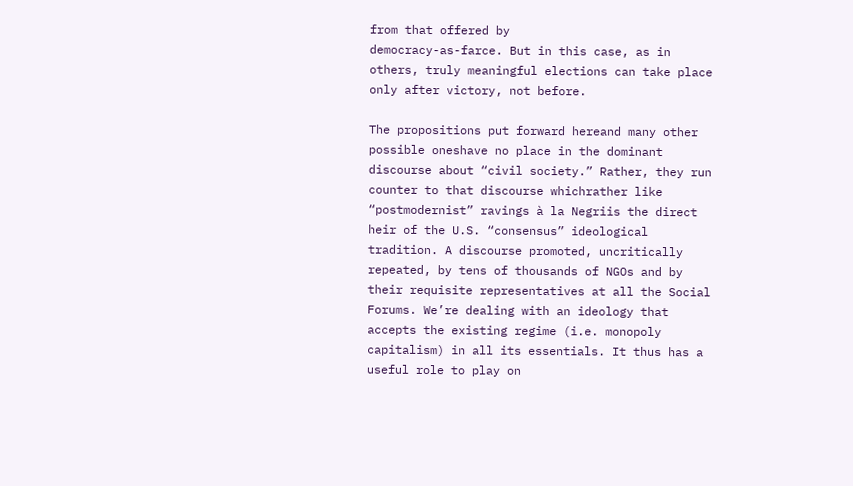from that offered by
democracy-as-farce. But in this case, as in
others, truly meaningful elections can take place
only after victory, not before.

The propositions put forward hereand many other
possible oneshave no place in the dominant
discourse about “civil society.” Rather, they run
counter to that discourse whichrather like
“postmodernist” ravings à la Negriis the direct
heir of the U.S. “consensus” ideological
tradition. A discourse promoted, uncritically
repeated, by tens of thousands of NGOs and by
their requisite representatives at all the Social
Forums. We’re dealing with an ideology that
accepts the existing regime (i.e. monopoly
capitalism) in all its essentials. It thus has a
useful role to play on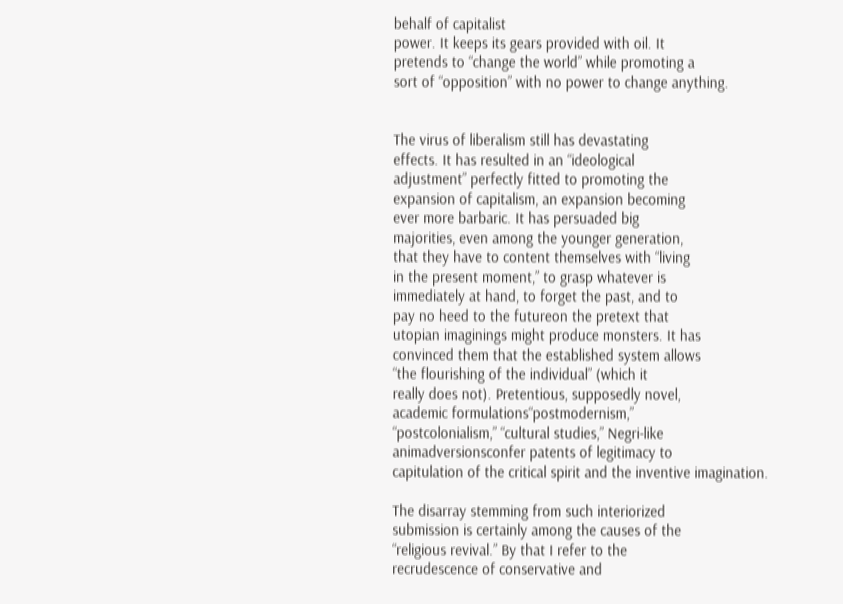behalf of capitalist
power. It keeps its gears provided with oil. It
pretends to “change the world” while promoting a
sort of “opposition” with no power to change anything.


The virus of liberalism still has devastating
effects. It has resulted in an “ideological
adjustment” perfectly fitted to promoting the
expansion of capitalism, an expansion becoming
ever more barbaric. It has persuaded big
majorities, even among the younger generation,
that they have to content themselves with “living
in the present moment,” to grasp whatever is
immediately at hand, to forget the past, and to
pay no heed to the futureon the pretext that
utopian imaginings might produce monsters. It has
convinced them that the established system allows
“the flourishing of the individual” (which it
really does not). Pretentious, supposedly novel,
academic formulations“postmodernism,”
“postcolonialism,” “cultural studies,” Negri-like
animadversionsconfer patents of legitimacy to
capitulation of the critical spirit and the inventive imagination.

The disarray stemming from such interiorized
submission is certainly among the causes of the
“religious revival.” By that I refer to the
recrudescence of conservative and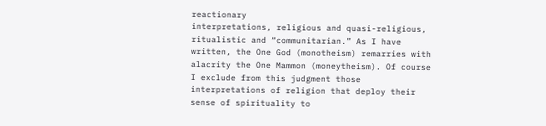reactionary
interpretations, religious and quasi-religious,
ritualistic and “communitarian.” As I have
written, the One God (monotheism) remarries with
alacrity the One Mammon (moneytheism). Of course
I exclude from this judgment those
interpretations of religion that deploy their
sense of spirituality to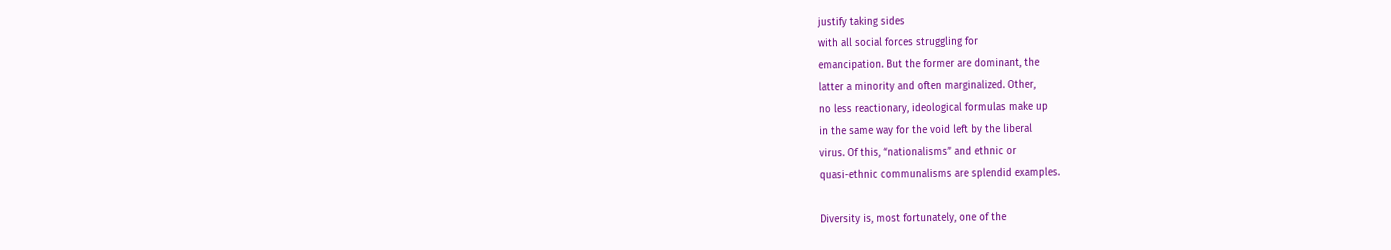justify taking sides
with all social forces struggling for
emancipation. But the former are dominant, the
latter a minority and often marginalized. Other,
no less reactionary, ideological formulas make up
in the same way for the void left by the liberal
virus. Of this, “nationalisms” and ethnic or
quasi-ethnic communalisms are splendid examples.

Diversity is, most fortunately, one of the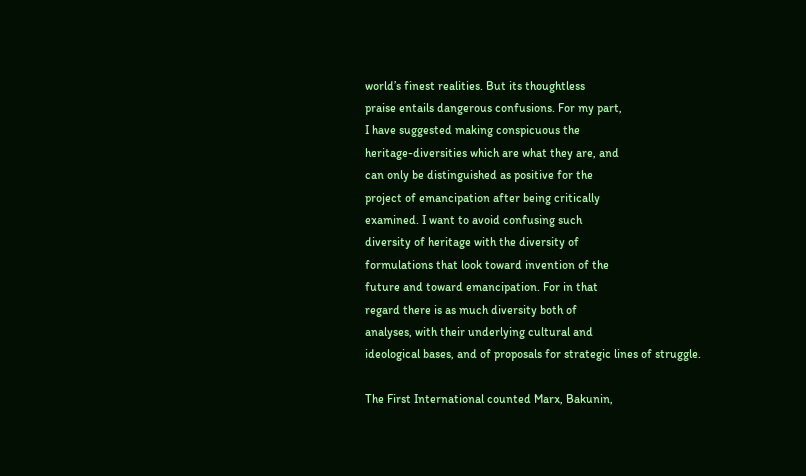world’s finest realities. But its thoughtless
praise entails dangerous confusions. For my part,
I have suggested making conspicuous the
heritage-diversities which are what they are, and
can only be distinguished as positive for the
project of emancipation after being critically
examined. I want to avoid confusing such
diversity of heritage with the diversity of
formulations that look toward invention of the
future and toward emancipation. For in that
regard there is as much diversity both of
analyses, with their underlying cultural and
ideological bases, and of proposals for strategic lines of struggle.

The First International counted Marx, Bakunin,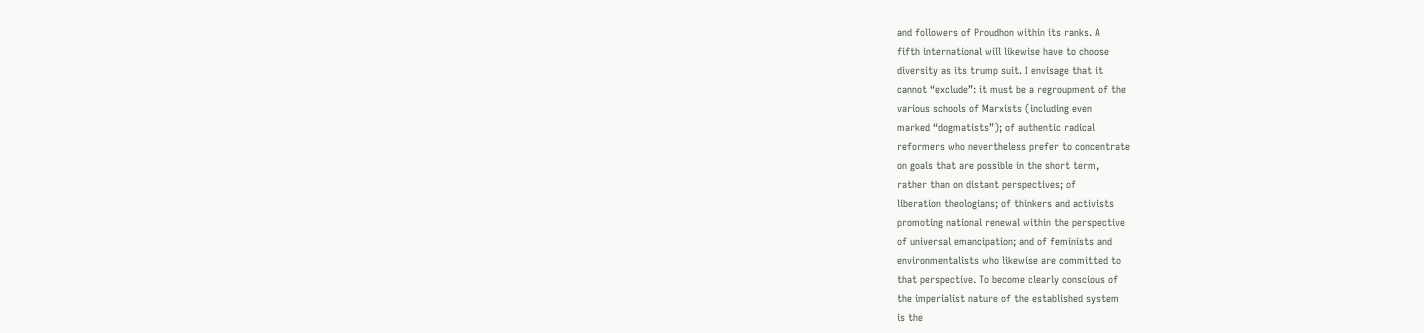and followers of Proudhon within its ranks. A
fifth international will likewise have to choose
diversity as its trump suit. I envisage that it
cannot “exclude”: it must be a regroupment of the
various schools of Marxists (including even
marked “dogmatists”); of authentic radical
reformers who nevertheless prefer to concentrate
on goals that are possible in the short term,
rather than on distant perspectives; of
liberation theologians; of thinkers and activists
promoting national renewal within the perspective
of universal emancipation; and of feminists and
environmentalists who likewise are committed to
that perspective. To become clearly conscious of
the imperialist nature of the established system
is the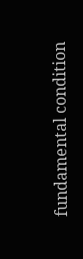fundamental condition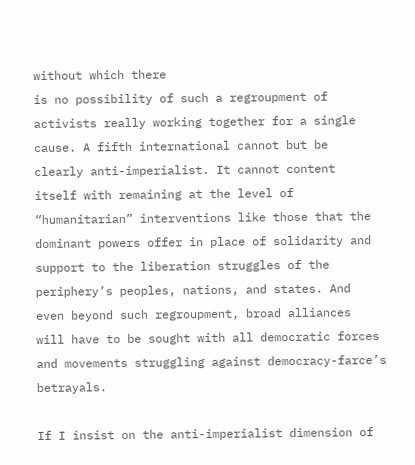without which there
is no possibility of such a regroupment of
activists really working together for a single
cause. A fifth international cannot but be
clearly anti-imperialist. It cannot content
itself with remaining at the level of
“humanitarian” interventions like those that the
dominant powers offer in place of solidarity and
support to the liberation struggles of the
periphery’s peoples, nations, and states. And
even beyond such regroupment, broad alliances
will have to be sought with all democratic forces
and movements struggling against democracy-farce’s betrayals.

If I insist on the anti-imperialist dimension of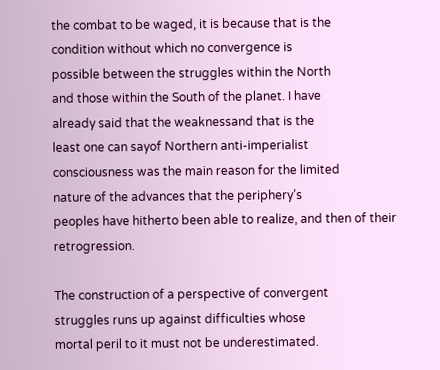the combat to be waged, it is because that is the
condition without which no convergence is
possible between the struggles within the North
and those within the South of the planet. I have
already said that the weaknessand that is the
least one can sayof Northern anti-imperialist
consciousness was the main reason for the limited
nature of the advances that the periphery’s
peoples have hitherto been able to realize, and then of their retrogression.

The construction of a perspective of convergent
struggles runs up against difficulties whose
mortal peril to it must not be underestimated.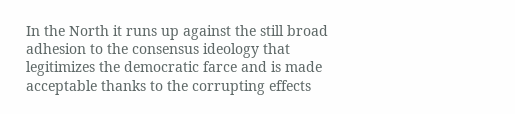In the North it runs up against the still broad
adhesion to the consensus ideology that
legitimizes the democratic farce and is made
acceptable thanks to the corrupting effects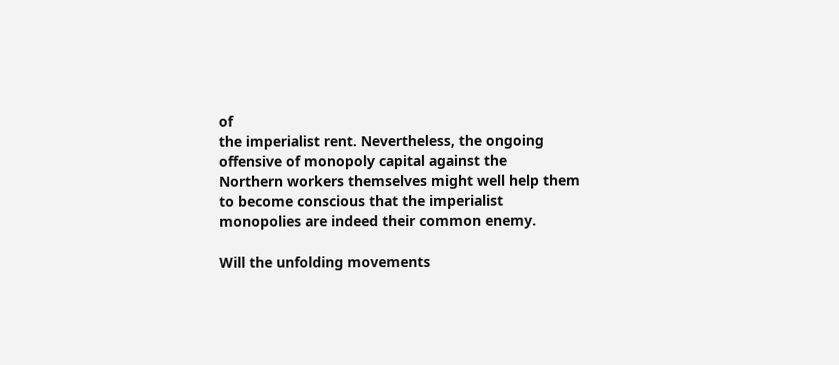of
the imperialist rent. Nevertheless, the ongoing
offensive of monopoly capital against the
Northern workers themselves might well help them
to become conscious that the imperialist
monopolies are indeed their common enemy.

Will the unfolding movements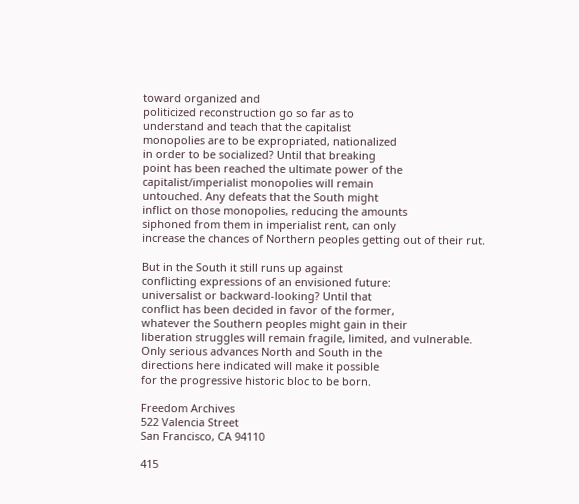toward organized and
politicized reconstruction go so far as to
understand and teach that the capitalist
monopolies are to be expropriated, nationalized
in order to be socialized? Until that breaking
point has been reached the ultimate power of the
capitalist/imperialist monopolies will remain
untouched. Any defeats that the South might
inflict on those monopolies, reducing the amounts
siphoned from them in imperialist rent, can only
increase the chances of Northern peoples getting out of their rut.

But in the South it still runs up against
conflicting expressions of an envisioned future:
universalist or backward-looking? Until that
conflict has been decided in favor of the former,
whatever the Southern peoples might gain in their
liberation struggles will remain fragile, limited, and vulnerable.
Only serious advances North and South in the
directions here indicated will make it possible
for the progressive historic bloc to be born.

Freedom Archives
522 Valencia Street
San Francisco, CA 94110

415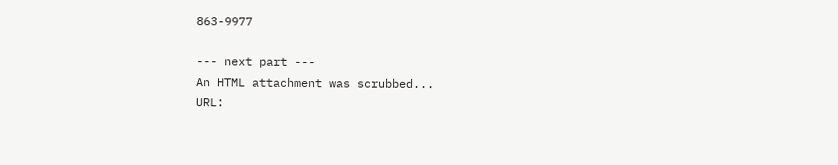863-9977

--- next part ---
An HTML attachment was scrubbed...
URL: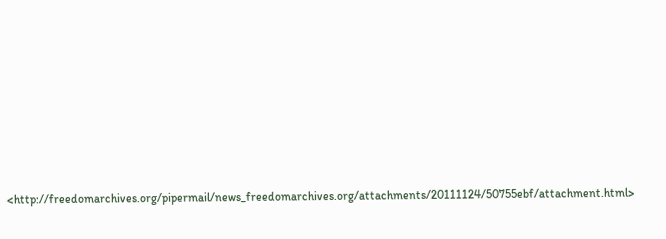<http://freedomarchives.org/pipermail/news_freedomarchives.org/attachments/20111124/50755ebf/attachment.html>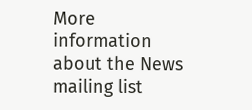More information about the News mailing list